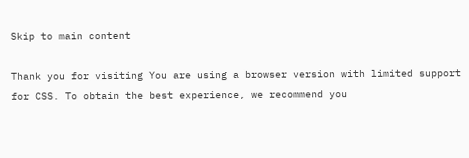Skip to main content

Thank you for visiting You are using a browser version with limited support for CSS. To obtain the best experience, we recommend you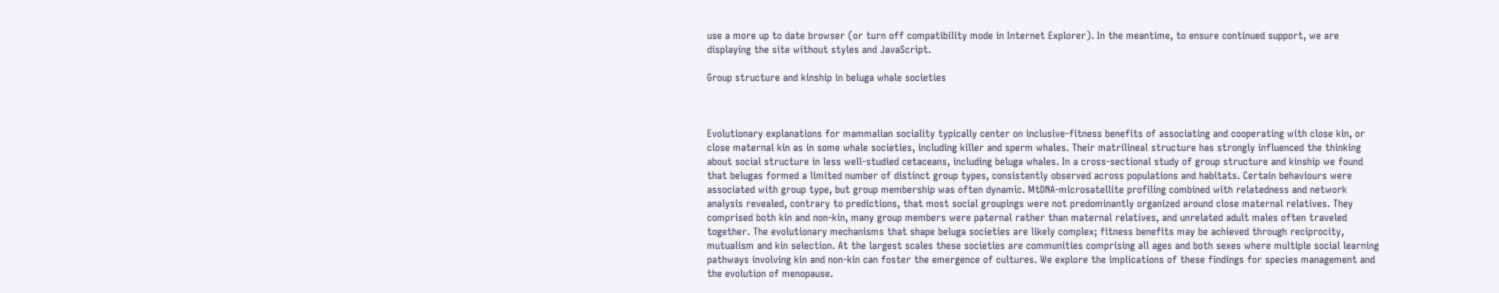use a more up to date browser (or turn off compatibility mode in Internet Explorer). In the meantime, to ensure continued support, we are displaying the site without styles and JavaScript.

Group structure and kinship in beluga whale societies



Evolutionary explanations for mammalian sociality typically center on inclusive-fitness benefits of associating and cooperating with close kin, or close maternal kin as in some whale societies, including killer and sperm whales. Their matrilineal structure has strongly influenced the thinking about social structure in less well-studied cetaceans, including beluga whales. In a cross-sectional study of group structure and kinship we found that belugas formed a limited number of distinct group types, consistently observed across populations and habitats. Certain behaviours were associated with group type, but group membership was often dynamic. MtDNA-microsatellite profiling combined with relatedness and network analysis revealed, contrary to predictions, that most social groupings were not predominantly organized around close maternal relatives. They comprised both kin and non-kin, many group members were paternal rather than maternal relatives, and unrelated adult males often traveled together. The evolutionary mechanisms that shape beluga societies are likely complex; fitness benefits may be achieved through reciprocity, mutualism and kin selection. At the largest scales these societies are communities comprising all ages and both sexes where multiple social learning pathways involving kin and non-kin can foster the emergence of cultures. We explore the implications of these findings for species management and the evolution of menopause.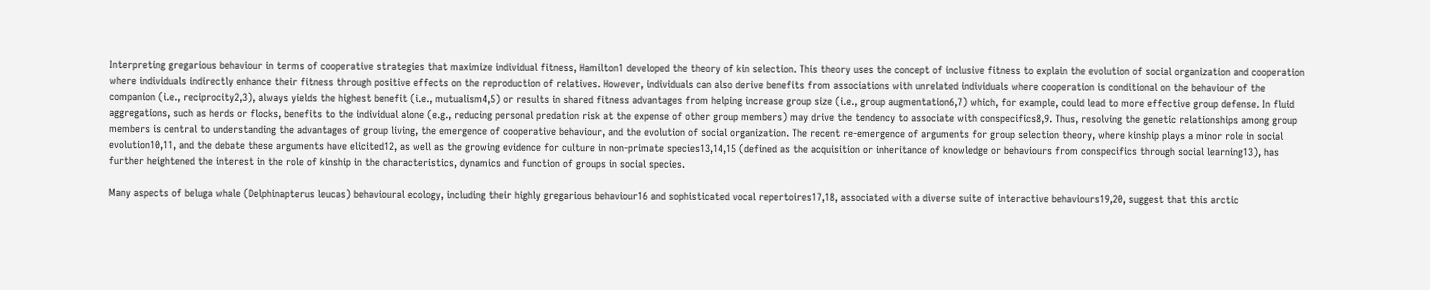Interpreting gregarious behaviour in terms of cooperative strategies that maximize individual fitness, Hamilton1 developed the theory of kin selection. This theory uses the concept of inclusive fitness to explain the evolution of social organization and cooperation where individuals indirectly enhance their fitness through positive effects on the reproduction of relatives. However, individuals can also derive benefits from associations with unrelated individuals where cooperation is conditional on the behaviour of the companion (i.e., reciprocity2,3), always yields the highest benefit (i.e., mutualism4,5) or results in shared fitness advantages from helping increase group size (i.e., group augmentation6,7) which, for example, could lead to more effective group defense. In fluid aggregations, such as herds or flocks, benefits to the individual alone (e.g., reducing personal predation risk at the expense of other group members) may drive the tendency to associate with conspecifics8,9. Thus, resolving the genetic relationships among group members is central to understanding the advantages of group living, the emergence of cooperative behaviour, and the evolution of social organization. The recent re-emergence of arguments for group selection theory, where kinship plays a minor role in social evolution10,11, and the debate these arguments have elicited12, as well as the growing evidence for culture in non-primate species13,14,15 (defined as the acquisition or inheritance of knowledge or behaviours from conspecifics through social learning13), has further heightened the interest in the role of kinship in the characteristics, dynamics and function of groups in social species.

Many aspects of beluga whale (Delphinapterus leucas) behavioural ecology, including their highly gregarious behaviour16 and sophisticated vocal repertoires17,18, associated with a diverse suite of interactive behaviours19,20, suggest that this arctic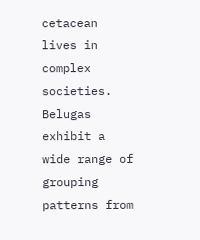cetacean lives in complex societies. Belugas exhibit a wide range of grouping patterns from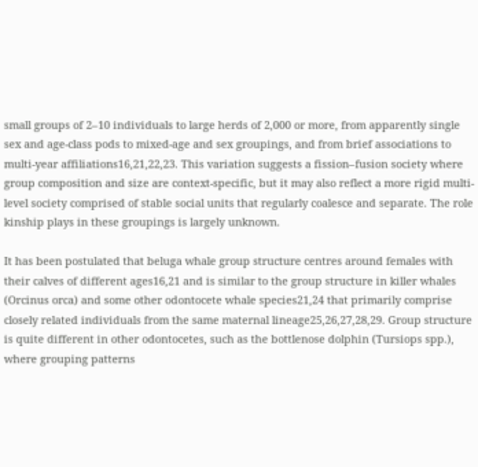small groups of 2–10 individuals to large herds of 2,000 or more, from apparently single sex and age-class pods to mixed-age and sex groupings, and from brief associations to multi-year affiliations16,21,22,23. This variation suggests a fission–fusion society where group composition and size are context-specific, but it may also reflect a more rigid multi-level society comprised of stable social units that regularly coalesce and separate. The role kinship plays in these groupings is largely unknown.

It has been postulated that beluga whale group structure centres around females with their calves of different ages16,21 and is similar to the group structure in killer whales (Orcinus orca) and some other odontocete whale species21,24 that primarily comprise closely related individuals from the same maternal lineage25,26,27,28,29. Group structure is quite different in other odontocetes, such as the bottlenose dolphin (Tursiops spp.), where grouping patterns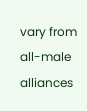vary from all-male alliances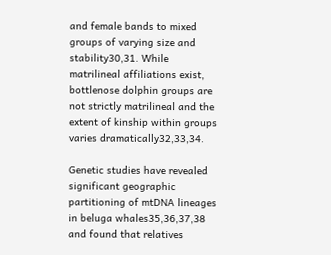and female bands to mixed groups of varying size and stability30,31. While matrilineal affiliations exist, bottlenose dolphin groups are not strictly matrilineal and the extent of kinship within groups varies dramatically32,33,34.

Genetic studies have revealed significant geographic partitioning of mtDNA lineages in beluga whales35,36,37,38 and found that relatives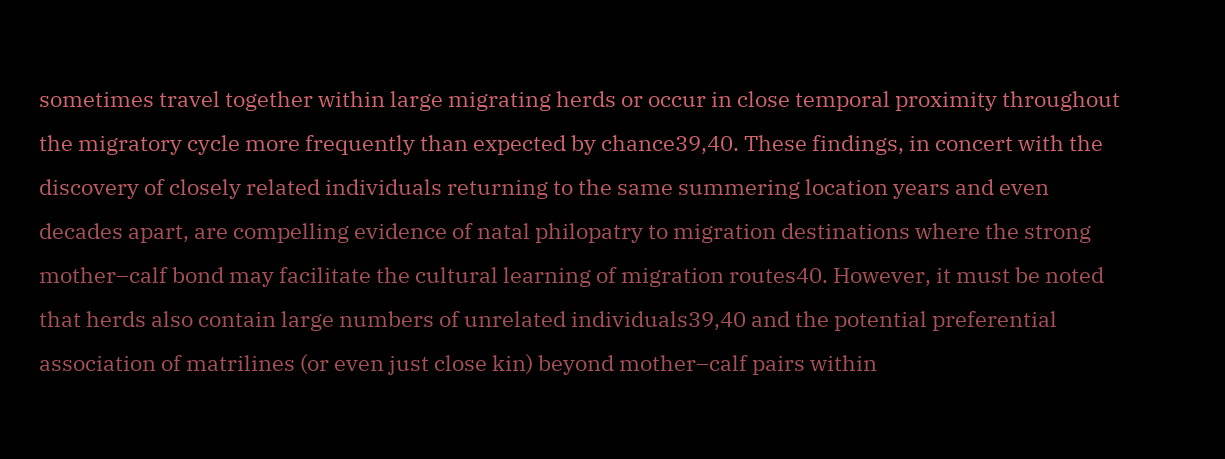sometimes travel together within large migrating herds or occur in close temporal proximity throughout the migratory cycle more frequently than expected by chance39,40. These findings, in concert with the discovery of closely related individuals returning to the same summering location years and even decades apart, are compelling evidence of natal philopatry to migration destinations where the strong mother–calf bond may facilitate the cultural learning of migration routes40. However, it must be noted that herds also contain large numbers of unrelated individuals39,40 and the potential preferential association of matrilines (or even just close kin) beyond mother–calf pairs within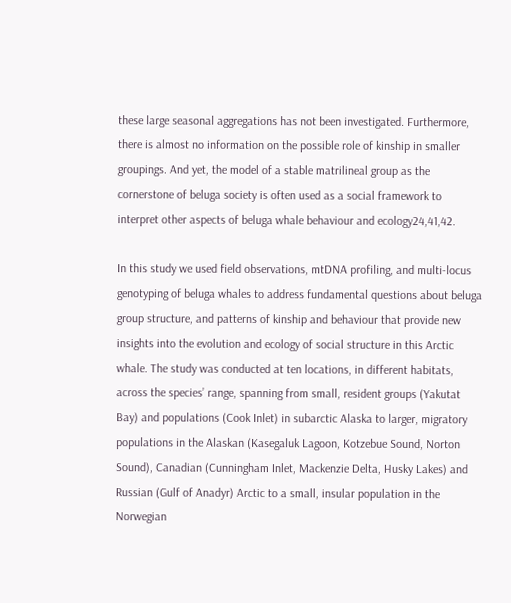these large seasonal aggregations has not been investigated. Furthermore, there is almost no information on the possible role of kinship in smaller groupings. And yet, the model of a stable matrilineal group as the cornerstone of beluga society is often used as a social framework to interpret other aspects of beluga whale behaviour and ecology24,41,42.

In this study we used field observations, mtDNA profiling, and multi-locus genotyping of beluga whales to address fundamental questions about beluga group structure, and patterns of kinship and behaviour that provide new insights into the evolution and ecology of social structure in this Arctic whale. The study was conducted at ten locations, in different habitats, across the species’ range, spanning from small, resident groups (Yakutat Bay) and populations (Cook Inlet) in subarctic Alaska to larger, migratory populations in the Alaskan (Kasegaluk Lagoon, Kotzebue Sound, Norton Sound), Canadian (Cunningham Inlet, Mackenzie Delta, Husky Lakes) and Russian (Gulf of Anadyr) Arctic to a small, insular population in the Norwegian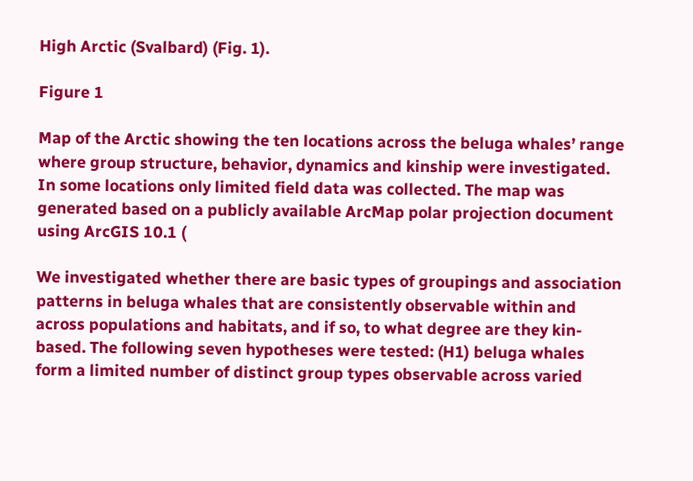High Arctic (Svalbard) (Fig. 1).

Figure 1

Map of the Arctic showing the ten locations across the beluga whales’ range where group structure, behavior, dynamics and kinship were investigated. In some locations only limited field data was collected. The map was generated based on a publicly available ArcMap polar projection document using ArcGIS 10.1 (

We investigated whether there are basic types of groupings and association patterns in beluga whales that are consistently observable within and across populations and habitats, and if so, to what degree are they kin-based. The following seven hypotheses were tested: (H1) beluga whales form a limited number of distinct group types observable across varied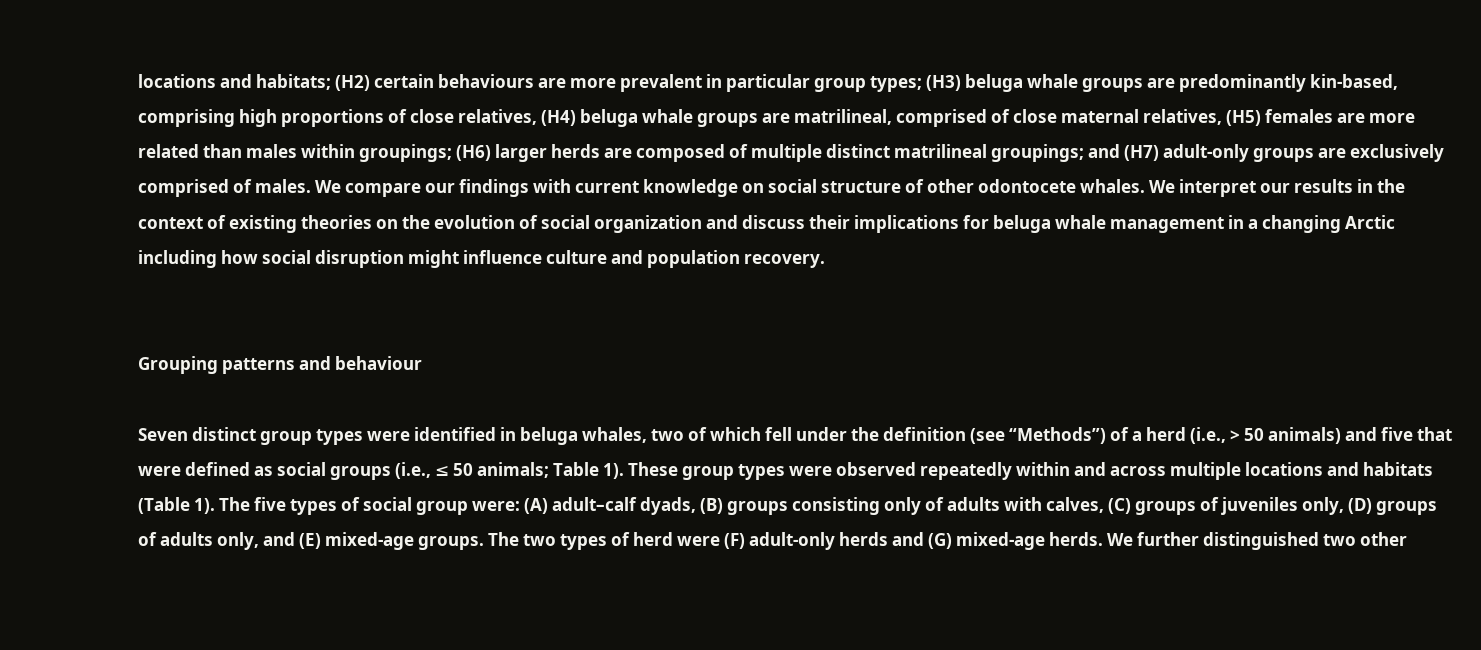locations and habitats; (H2) certain behaviours are more prevalent in particular group types; (H3) beluga whale groups are predominantly kin-based, comprising high proportions of close relatives, (H4) beluga whale groups are matrilineal, comprised of close maternal relatives, (H5) females are more related than males within groupings; (H6) larger herds are composed of multiple distinct matrilineal groupings; and (H7) adult-only groups are exclusively comprised of males. We compare our findings with current knowledge on social structure of other odontocete whales. We interpret our results in the context of existing theories on the evolution of social organization and discuss their implications for beluga whale management in a changing Arctic including how social disruption might influence culture and population recovery.


Grouping patterns and behaviour

Seven distinct group types were identified in beluga whales, two of which fell under the definition (see “Methods”) of a herd (i.e., > 50 animals) and five that were defined as social groups (i.e., ≤ 50 animals; Table 1). These group types were observed repeatedly within and across multiple locations and habitats (Table 1). The five types of social group were: (A) adult–calf dyads, (B) groups consisting only of adults with calves, (C) groups of juveniles only, (D) groups of adults only, and (E) mixed-age groups. The two types of herd were (F) adult-only herds and (G) mixed-age herds. We further distinguished two other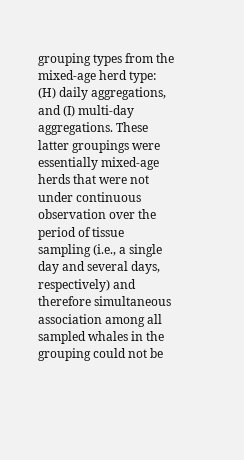grouping types from the mixed-age herd type: (H) daily aggregations, and (I) multi-day aggregations. These latter groupings were essentially mixed-age herds that were not under continuous observation over the period of tissue sampling (i.e., a single day and several days, respectively) and therefore simultaneous association among all sampled whales in the grouping could not be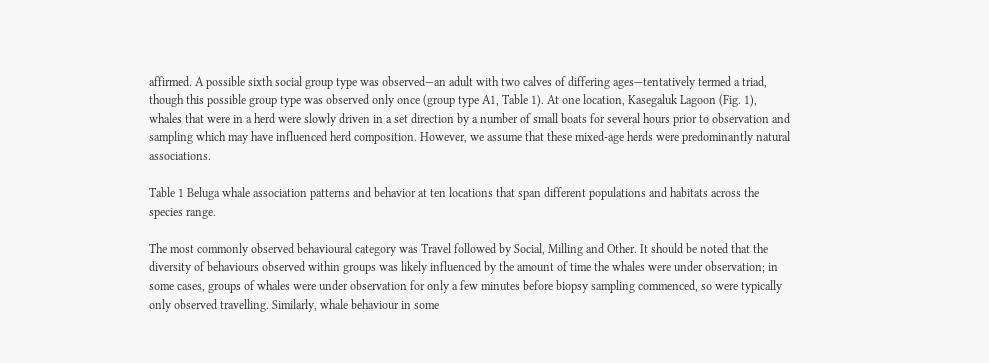affirmed. A possible sixth social group type was observed—an adult with two calves of differing ages—tentatively termed a triad, though this possible group type was observed only once (group type A1, Table 1). At one location, Kasegaluk Lagoon (Fig. 1), whales that were in a herd were slowly driven in a set direction by a number of small boats for several hours prior to observation and sampling which may have influenced herd composition. However, we assume that these mixed-age herds were predominantly natural associations.

Table 1 Beluga whale association patterns and behavior at ten locations that span different populations and habitats across the species range.

The most commonly observed behavioural category was Travel followed by Social, Milling and Other. It should be noted that the diversity of behaviours observed within groups was likely influenced by the amount of time the whales were under observation; in some cases, groups of whales were under observation for only a few minutes before biopsy sampling commenced, so were typically only observed travelling. Similarly, whale behaviour in some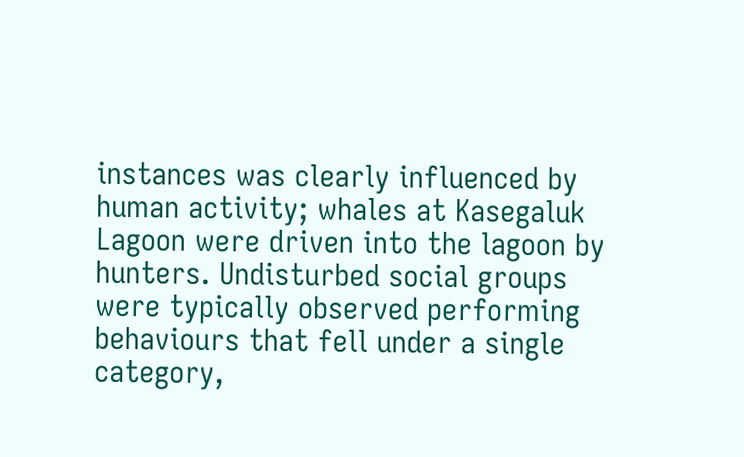instances was clearly influenced by human activity; whales at Kasegaluk Lagoon were driven into the lagoon by hunters. Undisturbed social groups were typically observed performing behaviours that fell under a single category,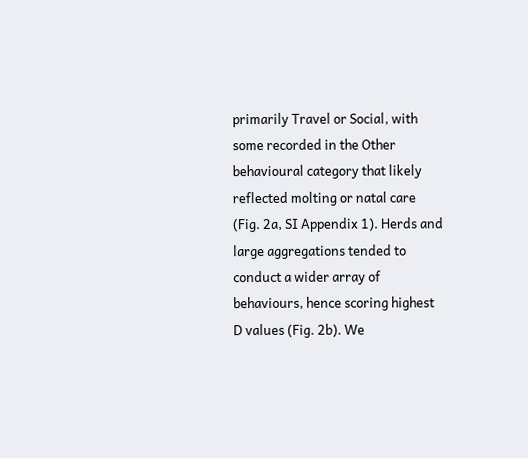primarily Travel or Social, with some recorded in the Other behavioural category that likely reflected molting or natal care (Fig. 2a, SI Appendix 1). Herds and large aggregations tended to conduct a wider array of behaviours, hence scoring highest D values (Fig. 2b). We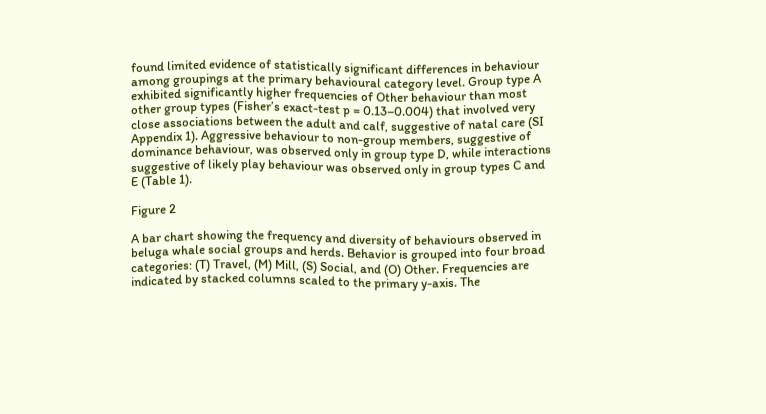found limited evidence of statistically significant differences in behaviour among groupings at the primary behavioural category level. Group type A exhibited significantly higher frequencies of Other behaviour than most other group types (Fisher’s exact-test p = 0.13–0.004) that involved very close associations between the adult and calf, suggestive of natal care (SI Appendix 1). Aggressive behaviour to non-group members, suggestive of dominance behaviour, was observed only in group type D, while interactions suggestive of likely play behaviour was observed only in group types C and E (Table 1).

Figure 2

A bar chart showing the frequency and diversity of behaviours observed in beluga whale social groups and herds. Behavior is grouped into four broad categories: (T) Travel, (M) Mill, (S) Social, and (O) Other. Frequencies are indicated by stacked columns scaled to the primary y-axis. The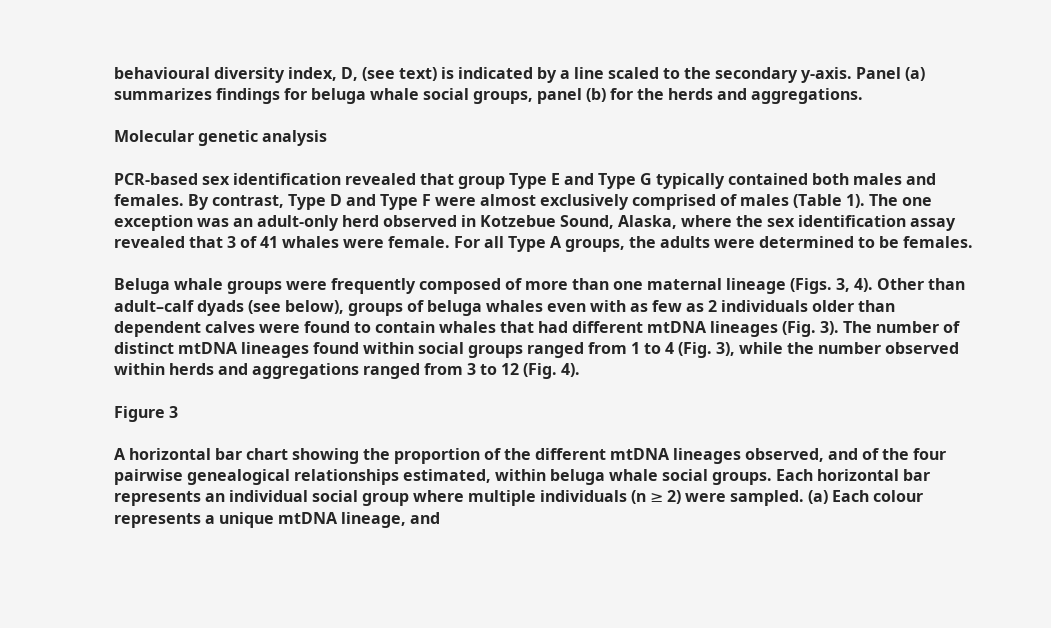behavioural diversity index, D, (see text) is indicated by a line scaled to the secondary y-axis. Panel (a) summarizes findings for beluga whale social groups, panel (b) for the herds and aggregations.

Molecular genetic analysis

PCR-based sex identification revealed that group Type E and Type G typically contained both males and females. By contrast, Type D and Type F were almost exclusively comprised of males (Table 1). The one exception was an adult-only herd observed in Kotzebue Sound, Alaska, where the sex identification assay revealed that 3 of 41 whales were female. For all Type A groups, the adults were determined to be females.

Beluga whale groups were frequently composed of more than one maternal lineage (Figs. 3, 4). Other than adult–calf dyads (see below), groups of beluga whales even with as few as 2 individuals older than dependent calves were found to contain whales that had different mtDNA lineages (Fig. 3). The number of distinct mtDNA lineages found within social groups ranged from 1 to 4 (Fig. 3), while the number observed within herds and aggregations ranged from 3 to 12 (Fig. 4).

Figure 3

A horizontal bar chart showing the proportion of the different mtDNA lineages observed, and of the four pairwise genealogical relationships estimated, within beluga whale social groups. Each horizontal bar represents an individual social group where multiple individuals (n ≥ 2) were sampled. (a) Each colour represents a unique mtDNA lineage, and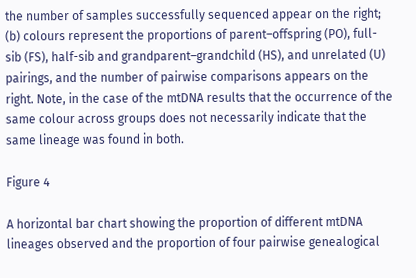the number of samples successfully sequenced appear on the right; (b) colours represent the proportions of parent–offspring (PO), full-sib (FS), half-sib and grandparent–grandchild (HS), and unrelated (U) pairings, and the number of pairwise comparisons appears on the right. Note, in the case of the mtDNA results that the occurrence of the same colour across groups does not necessarily indicate that the same lineage was found in both.

Figure 4

A horizontal bar chart showing the proportion of different mtDNA lineages observed and the proportion of four pairwise genealogical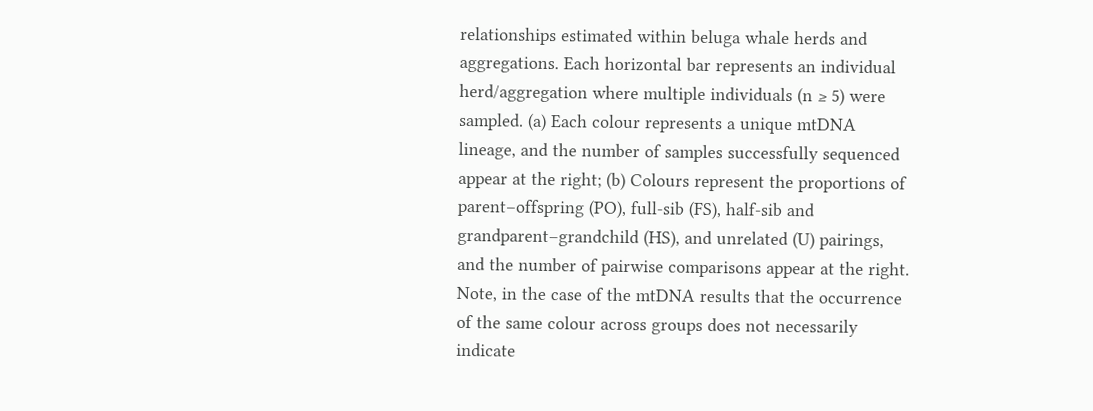relationships estimated within beluga whale herds and aggregations. Each horizontal bar represents an individual herd/aggregation where multiple individuals (n ≥ 5) were sampled. (a) Each colour represents a unique mtDNA lineage, and the number of samples successfully sequenced appear at the right; (b) Colours represent the proportions of parent–offspring (PO), full-sib (FS), half-sib and grandparent–grandchild (HS), and unrelated (U) pairings, and the number of pairwise comparisons appear at the right. Note, in the case of the mtDNA results that the occurrence of the same colour across groups does not necessarily indicate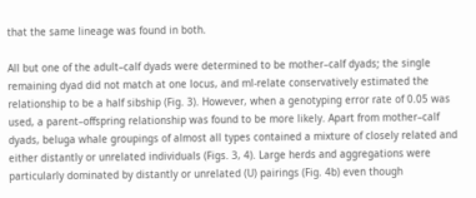that the same lineage was found in both.

All but one of the adult–calf dyads were determined to be mother–calf dyads; the single remaining dyad did not match at one locus, and ml-relate conservatively estimated the relationship to be a half sibship (Fig. 3). However, when a genotyping error rate of 0.05 was used, a parent–offspring relationship was found to be more likely. Apart from mother–calf dyads, beluga whale groupings of almost all types contained a mixture of closely related and either distantly or unrelated individuals (Figs. 3, 4). Large herds and aggregations were particularly dominated by distantly or unrelated (U) pairings (Fig. 4b) even though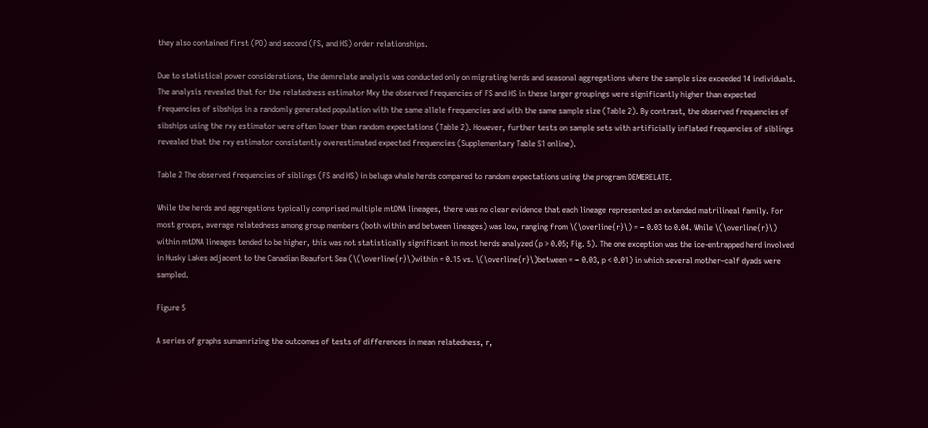they also contained first (PO) and second (FS, and HS) order relationships.

Due to statistical power considerations, the demrelate analysis was conducted only on migrating herds and seasonal aggregations where the sample size exceeded 14 individuals. The analysis revealed that for the relatedness estimator Mxy the observed frequencies of FS and HS in these larger groupings were significantly higher than expected frequencies of sibships in a randomly generated population with the same allele frequencies and with the same sample size (Table 2). By contrast, the observed frequencies of sibships using the rxy estimator were often lower than random expectations (Table 2). However, further tests on sample sets with artificially inflated frequencies of siblings revealed that the rxy estimator consistently overestimated expected frequencies (Supplementary Table S1 online).

Table 2 The observed frequencies of siblings (FS and HS) in beluga whale herds compared to random expectations using the program DEMERELATE.

While the herds and aggregations typically comprised multiple mtDNA lineages, there was no clear evidence that each lineage represented an extended matrilineal family. For most groups, average relatedness among group members (both within and between lineages) was low, ranging from \(\overline{r}\) = − 0.03 to 0.04. While \(\overline{r}\) within mtDNA lineages tended to be higher, this was not statistically significant in most herds analyzed (p > 0.05; Fig. 5). The one exception was the ice-entrapped herd involved in Husky Lakes adjacent to the Canadian Beaufort Sea (\(\overline{r}\)within = 0.15 vs. \(\overline{r}\)between = − 0.03, p < 0.01) in which several mother–calf dyads were sampled.

Figure 5

A series of graphs sumamrizing the outcomes of tests of differences in mean relatedness, r,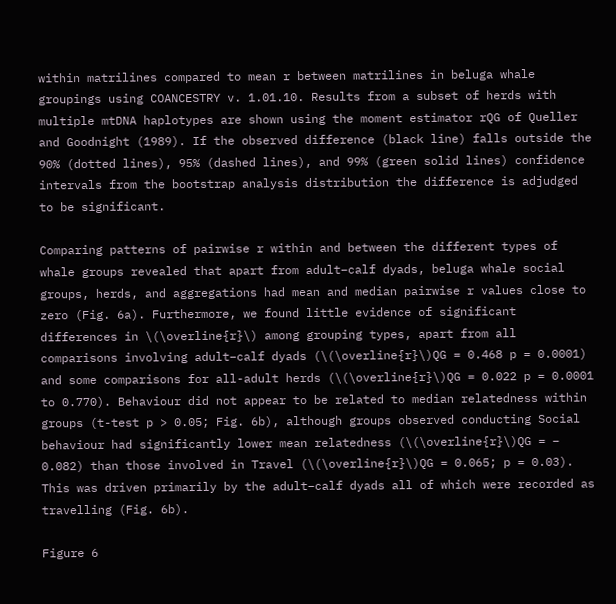within matrilines compared to mean r between matrilines in beluga whale groupings using COANCESTRY v. 1.01.10. Results from a subset of herds with multiple mtDNA haplotypes are shown using the moment estimator rQG of Queller and Goodnight (1989). If the observed difference (black line) falls outside the 90% (dotted lines), 95% (dashed lines), and 99% (green solid lines) confidence intervals from the bootstrap analysis distribution the difference is adjudged to be significant.

Comparing patterns of pairwise r within and between the different types of whale groups revealed that apart from adult–calf dyads, beluga whale social groups, herds, and aggregations had mean and median pairwise r values close to zero (Fig. 6a). Furthermore, we found little evidence of significant differences in \(\overline{r}\) among grouping types, apart from all comparisons involving adult–calf dyads (\(\overline{r}\)QG = 0.468 p = 0.0001) and some comparisons for all-adult herds (\(\overline{r}\)QG = 0.022 p = 0.0001 to 0.770). Behaviour did not appear to be related to median relatedness within groups (t-test p > 0.05; Fig. 6b), although groups observed conducting Social behaviour had significantly lower mean relatedness (\(\overline{r}\)QG = − 0.082) than those involved in Travel (\(\overline{r}\)QG = 0.065; p = 0.03). This was driven primarily by the adult–calf dyads all of which were recorded as travelling (Fig. 6b).

Figure 6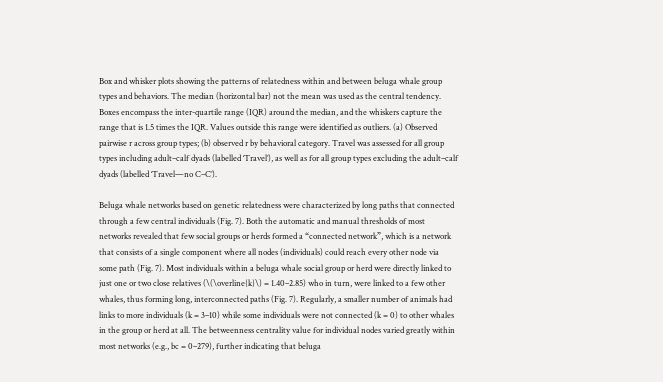Box and whisker plots showing the patterns of relatedness within and between beluga whale group types and behaviors. The median (horizontal bar) not the mean was used as the central tendency. Boxes encompass the inter-quartile range (IQR) around the median, and the whiskers capture the range that is 1.5 times the IQR. Values outside this range were identified as outliers. (a) Observed pairwise r across group types; (b) observed r by behavioral category. Travel was assessed for all group types including adult–calf dyads (labelled ‘Travel’), as well as for all group types excluding the adult–calf dyads (labelled ‘Travel—no C–C’).

Beluga whale networks based on genetic relatedness were characterized by long paths that connected through a few central individuals (Fig. 7). Both the automatic and manual thresholds of most networks revealed that few social groups or herds formed a “connected network”, which is a network that consists of a single component where all nodes (individuals) could reach every other node via some path (Fig. 7). Most individuals within a beluga whale social group or herd were directly linked to just one or two close relatives (\(\overline{k}\) = 1.40–2.85) who in turn, were linked to a few other whales, thus forming long, interconnected paths (Fig. 7). Regularly, a smaller number of animals had links to more individuals (k = 3–10) while some individuals were not connected (k = 0) to other whales in the group or herd at all. The betweenness centrality value for individual nodes varied greatly within most networks (e.g., bc = 0–279), further indicating that beluga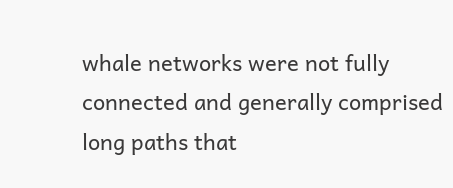whale networks were not fully connected and generally comprised long paths that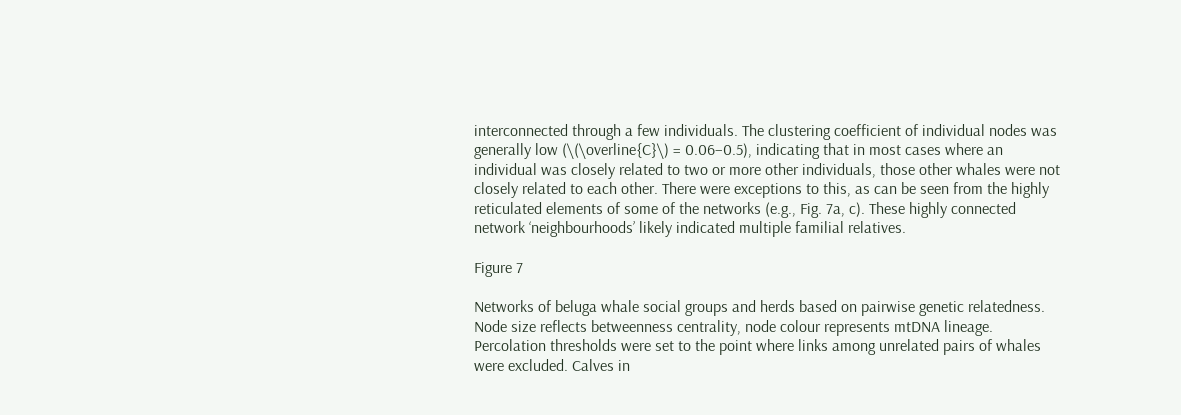interconnected through a few individuals. The clustering coefficient of individual nodes was generally low (\(\overline{C}\) = 0.06–0.5), indicating that in most cases where an individual was closely related to two or more other individuals, those other whales were not closely related to each other. There were exceptions to this, as can be seen from the highly reticulated elements of some of the networks (e.g., Fig. 7a, c). These highly connected network ‘neighbourhoods’ likely indicated multiple familial relatives.

Figure 7

Networks of beluga whale social groups and herds based on pairwise genetic relatedness. Node size reflects betweenness centrality, node colour represents mtDNA lineage. Percolation thresholds were set to the point where links among unrelated pairs of whales were excluded. Calves in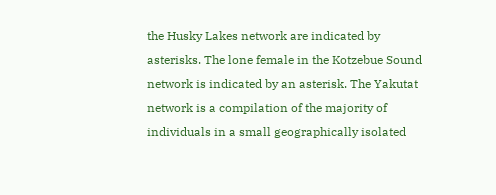the Husky Lakes network are indicated by asterisks. The lone female in the Kotzebue Sound network is indicated by an asterisk. The Yakutat network is a compilation of the majority of individuals in a small geographically isolated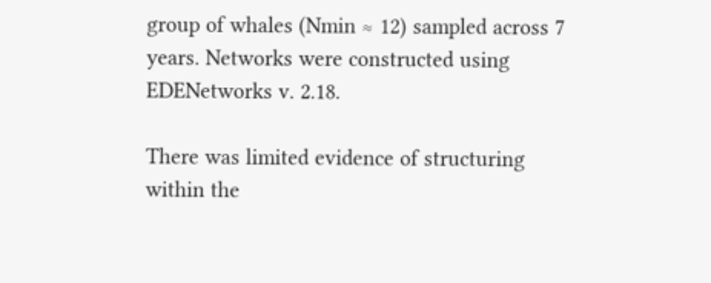group of whales (Nmin ≈ 12) sampled across 7 years. Networks were constructed using EDENetworks v. 2.18.

There was limited evidence of structuring within the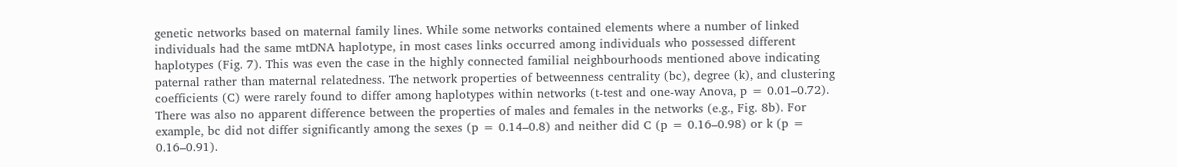genetic networks based on maternal family lines. While some networks contained elements where a number of linked individuals had the same mtDNA haplotype, in most cases links occurred among individuals who possessed different haplotypes (Fig. 7). This was even the case in the highly connected familial neighbourhoods mentioned above indicating paternal rather than maternal relatedness. The network properties of betweenness centrality (bc), degree (k), and clustering coefficients (C) were rarely found to differ among haplotypes within networks (t-test and one-way Anova, p = 0.01–0.72). There was also no apparent difference between the properties of males and females in the networks (e.g., Fig. 8b). For example, bc did not differ significantly among the sexes (p = 0.14–0.8) and neither did C (p = 0.16–0.98) or k (p = 0.16–0.91).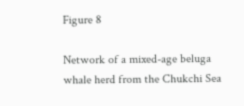Figure 8

Network of a mixed-age beluga whale herd from the Chukchi Sea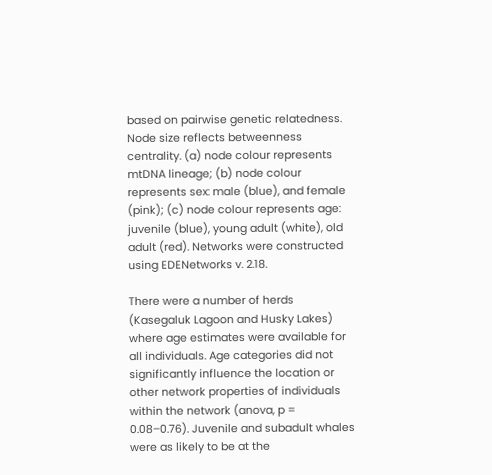based on pairwise genetic relatedness. Node size reflects betweenness centrality. (a) node colour represents mtDNA lineage; (b) node colour represents sex: male (blue), and female (pink); (c) node colour represents age: juvenile (blue), young adult (white), old adult (red). Networks were constructed using EDENetworks v. 2.18.

There were a number of herds (Kasegaluk Lagoon and Husky Lakes) where age estimates were available for all individuals. Age categories did not significantly influence the location or other network properties of individuals within the network (anova, p = 0.08–0.76). Juvenile and subadult whales were as likely to be at the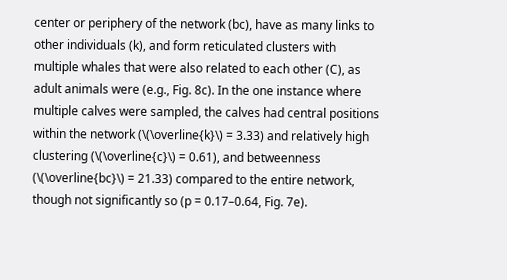center or periphery of the network (bc), have as many links to other individuals (k), and form reticulated clusters with multiple whales that were also related to each other (C), as adult animals were (e.g., Fig. 8c). In the one instance where multiple calves were sampled, the calves had central positions within the network (\(\overline{k}\) = 3.33) and relatively high clustering (\(\overline{c}\) = 0.61), and betweenness (\(\overline{bc}\) = 21.33) compared to the entire network, though not significantly so (p = 0.17–0.64, Fig. 7e).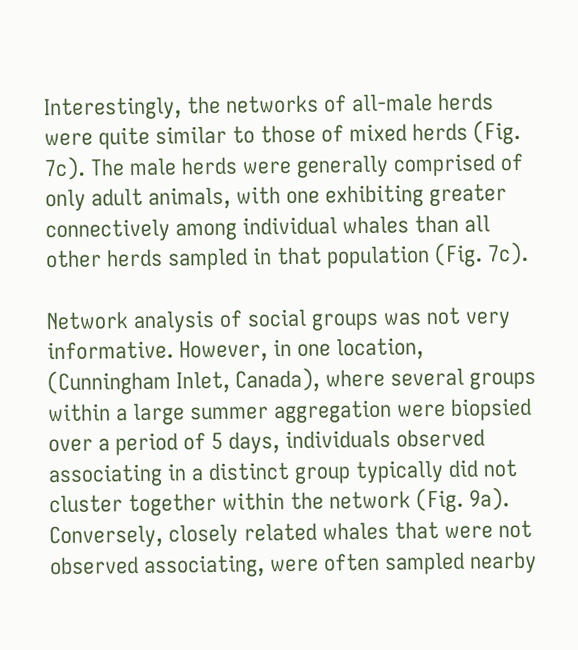Interestingly, the networks of all-male herds were quite similar to those of mixed herds (Fig. 7c). The male herds were generally comprised of only adult animals, with one exhibiting greater connectively among individual whales than all other herds sampled in that population (Fig. 7c).

Network analysis of social groups was not very informative. However, in one location, (Cunningham Inlet, Canada), where several groups within a large summer aggregation were biopsied over a period of 5 days, individuals observed associating in a distinct group typically did not cluster together within the network (Fig. 9a). Conversely, closely related whales that were not observed associating, were often sampled nearby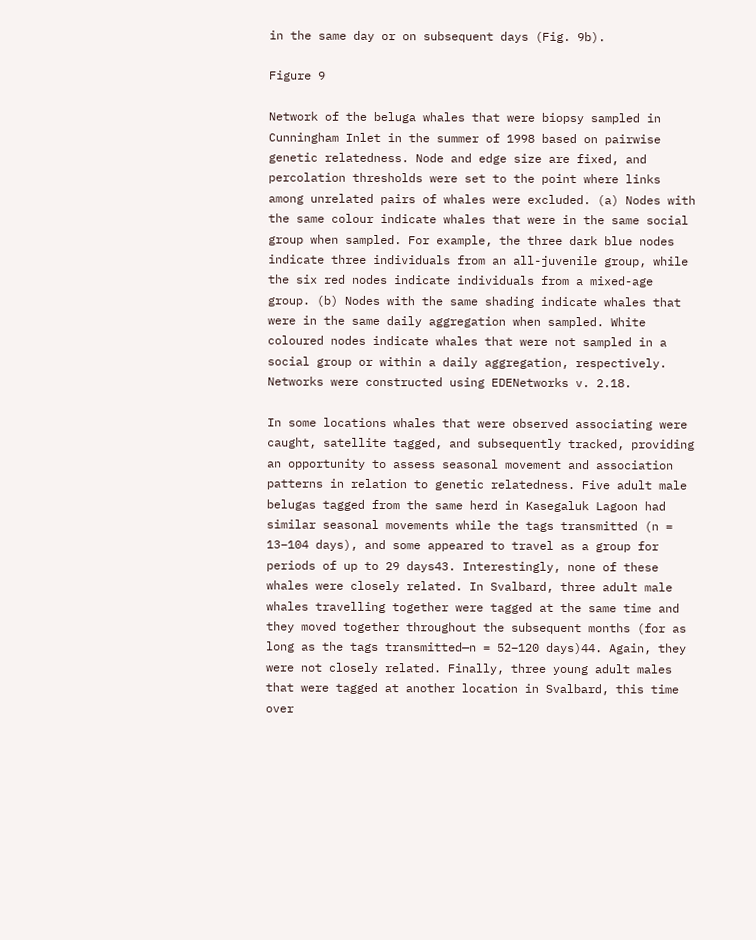in the same day or on subsequent days (Fig. 9b).

Figure 9

Network of the beluga whales that were biopsy sampled in Cunningham Inlet in the summer of 1998 based on pairwise genetic relatedness. Node and edge size are fixed, and percolation thresholds were set to the point where links among unrelated pairs of whales were excluded. (a) Nodes with the same colour indicate whales that were in the same social group when sampled. For example, the three dark blue nodes indicate three individuals from an all-juvenile group, while the six red nodes indicate individuals from a mixed-age group. (b) Nodes with the same shading indicate whales that were in the same daily aggregation when sampled. White coloured nodes indicate whales that were not sampled in a social group or within a daily aggregation, respectively. Networks were constructed using EDENetworks v. 2.18.

In some locations whales that were observed associating were caught, satellite tagged, and subsequently tracked, providing an opportunity to assess seasonal movement and association patterns in relation to genetic relatedness. Five adult male belugas tagged from the same herd in Kasegaluk Lagoon had similar seasonal movements while the tags transmitted (n = 13–104 days), and some appeared to travel as a group for periods of up to 29 days43. Interestingly, none of these whales were closely related. In Svalbard, three adult male whales travelling together were tagged at the same time and they moved together throughout the subsequent months (for as long as the tags transmitted—n = 52–120 days)44. Again, they were not closely related. Finally, three young adult males that were tagged at another location in Svalbard, this time over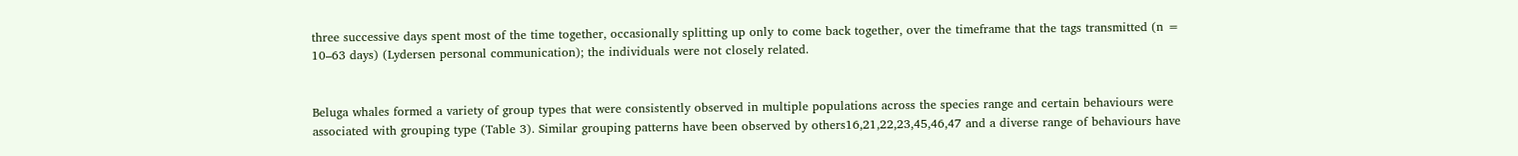three successive days spent most of the time together, occasionally splitting up only to come back together, over the timeframe that the tags transmitted (n = 10–63 days) (Lydersen personal communication); the individuals were not closely related.


Beluga whales formed a variety of group types that were consistently observed in multiple populations across the species range and certain behaviours were associated with grouping type (Table 3). Similar grouping patterns have been observed by others16,21,22,23,45,46,47 and a diverse range of behaviours have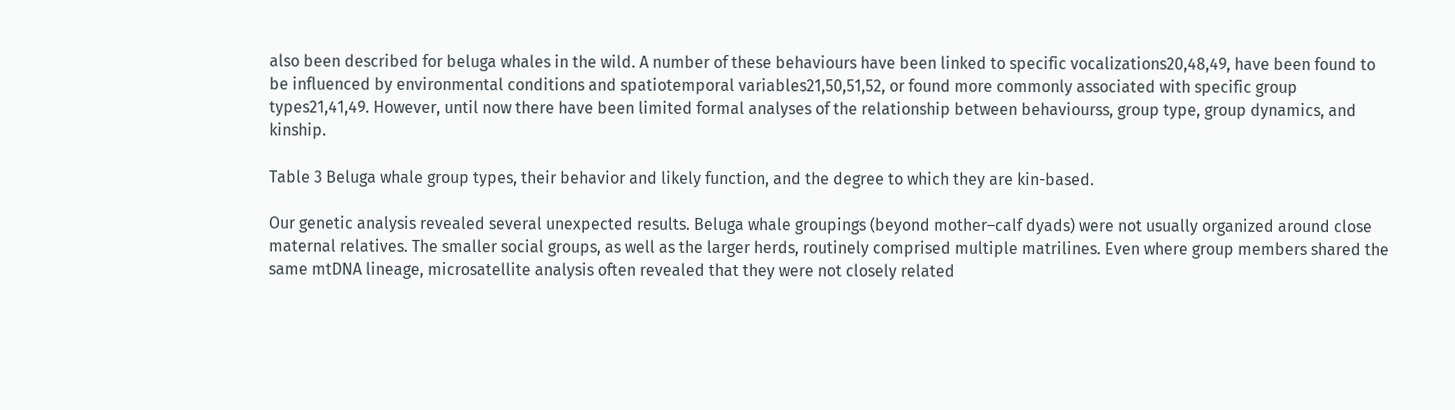also been described for beluga whales in the wild. A number of these behaviours have been linked to specific vocalizations20,48,49, have been found to be influenced by environmental conditions and spatiotemporal variables21,50,51,52, or found more commonly associated with specific group types21,41,49. However, until now there have been limited formal analyses of the relationship between behaviourss, group type, group dynamics, and kinship.

Table 3 Beluga whale group types, their behavior and likely function, and the degree to which they are kin-based.

Our genetic analysis revealed several unexpected results. Beluga whale groupings (beyond mother–calf dyads) were not usually organized around close maternal relatives. The smaller social groups, as well as the larger herds, routinely comprised multiple matrilines. Even where group members shared the same mtDNA lineage, microsatellite analysis often revealed that they were not closely related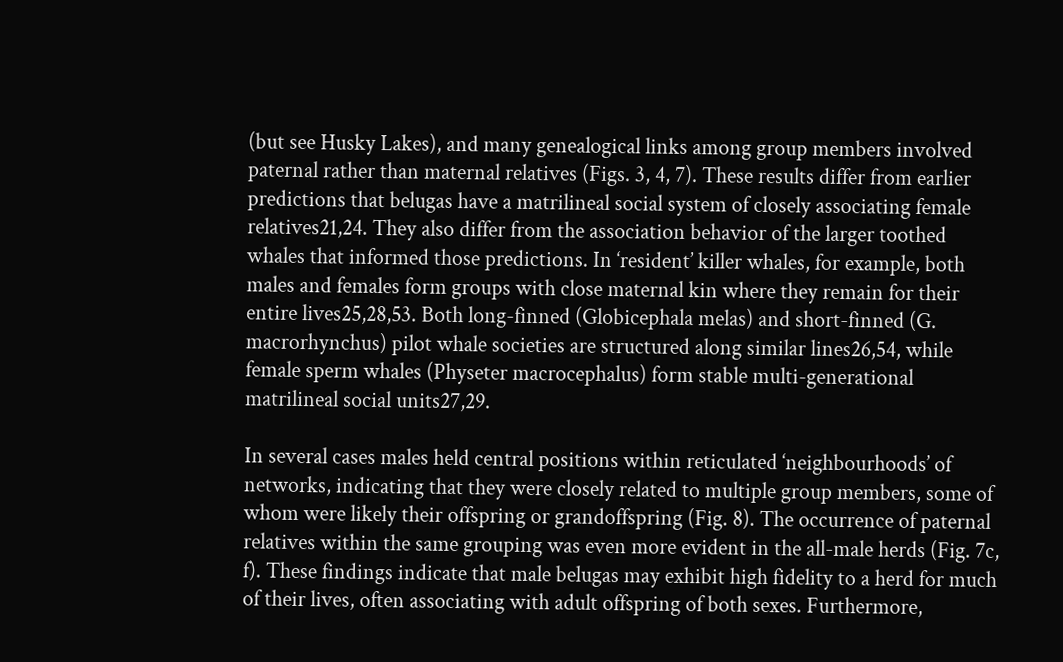(but see Husky Lakes), and many genealogical links among group members involved paternal rather than maternal relatives (Figs. 3, 4, 7). These results differ from earlier predictions that belugas have a matrilineal social system of closely associating female relatives21,24. They also differ from the association behavior of the larger toothed whales that informed those predictions. In ‘resident’ killer whales, for example, both males and females form groups with close maternal kin where they remain for their entire lives25,28,53. Both long-finned (Globicephala melas) and short-finned (G. macrorhynchus) pilot whale societies are structured along similar lines26,54, while female sperm whales (Physeter macrocephalus) form stable multi-generational matrilineal social units27,29.

In several cases males held central positions within reticulated ‘neighbourhoods’ of networks, indicating that they were closely related to multiple group members, some of whom were likely their offspring or grandoffspring (Fig. 8). The occurrence of paternal relatives within the same grouping was even more evident in the all-male herds (Fig. 7c, f). These findings indicate that male belugas may exhibit high fidelity to a herd for much of their lives, often associating with adult offspring of both sexes. Furthermore,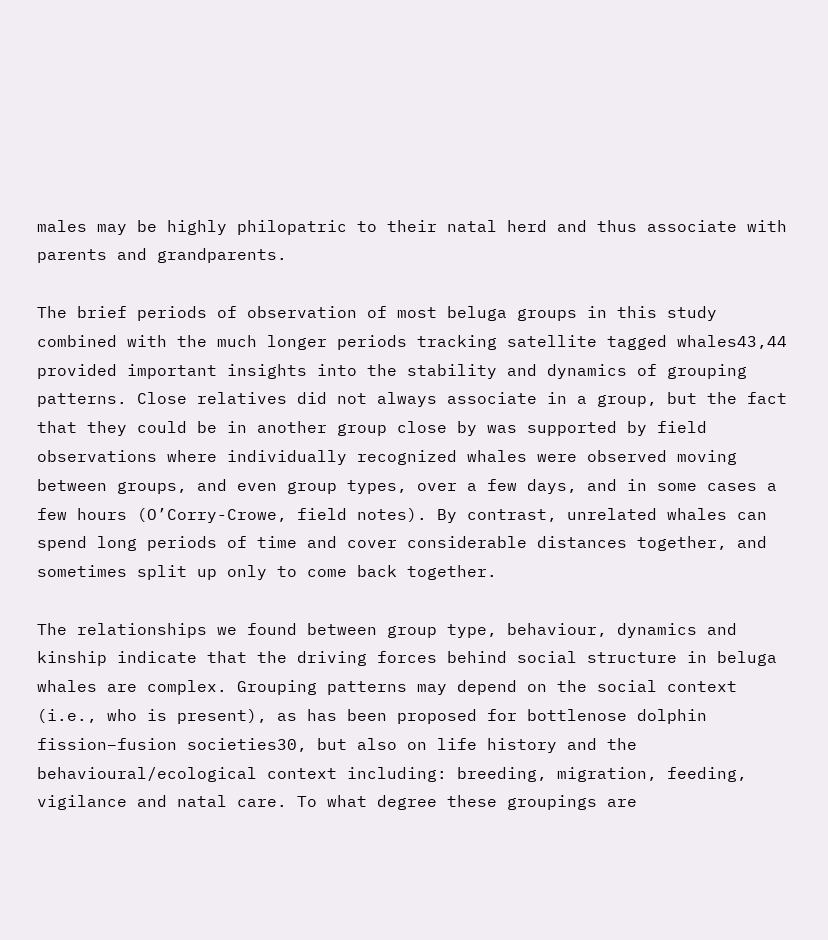males may be highly philopatric to their natal herd and thus associate with parents and grandparents.

The brief periods of observation of most beluga groups in this study combined with the much longer periods tracking satellite tagged whales43,44 provided important insights into the stability and dynamics of grouping patterns. Close relatives did not always associate in a group, but the fact that they could be in another group close by was supported by field observations where individually recognized whales were observed moving between groups, and even group types, over a few days, and in some cases a few hours (O’Corry-Crowe, field notes). By contrast, unrelated whales can spend long periods of time and cover considerable distances together, and sometimes split up only to come back together.

The relationships we found between group type, behaviour, dynamics and kinship indicate that the driving forces behind social structure in beluga whales are complex. Grouping patterns may depend on the social context (i.e., who is present), as has been proposed for bottlenose dolphin fission–fusion societies30, but also on life history and the behavioural/ecological context including: breeding, migration, feeding, vigilance and natal care. To what degree these groupings are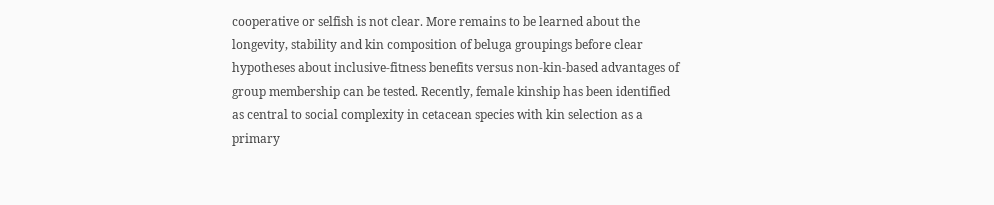cooperative or selfish is not clear. More remains to be learned about the longevity, stability and kin composition of beluga groupings before clear hypotheses about inclusive-fitness benefits versus non-kin-based advantages of group membership can be tested. Recently, female kinship has been identified as central to social complexity in cetacean species with kin selection as a primary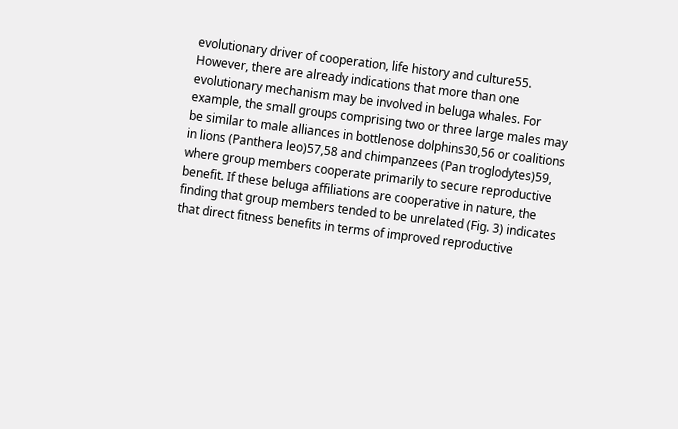evolutionary driver of cooperation, life history and culture55. However, there are already indications that more than one evolutionary mechanism may be involved in beluga whales. For example, the small groups comprising two or three large males may be similar to male alliances in bottlenose dolphins30,56 or coalitions in lions (Panthera leo)57,58 and chimpanzees (Pan troglodytes)59, where group members cooperate primarily to secure reproductive benefit. If these beluga affiliations are cooperative in nature, the finding that group members tended to be unrelated (Fig. 3) indicates that direct fitness benefits in terms of improved reproductive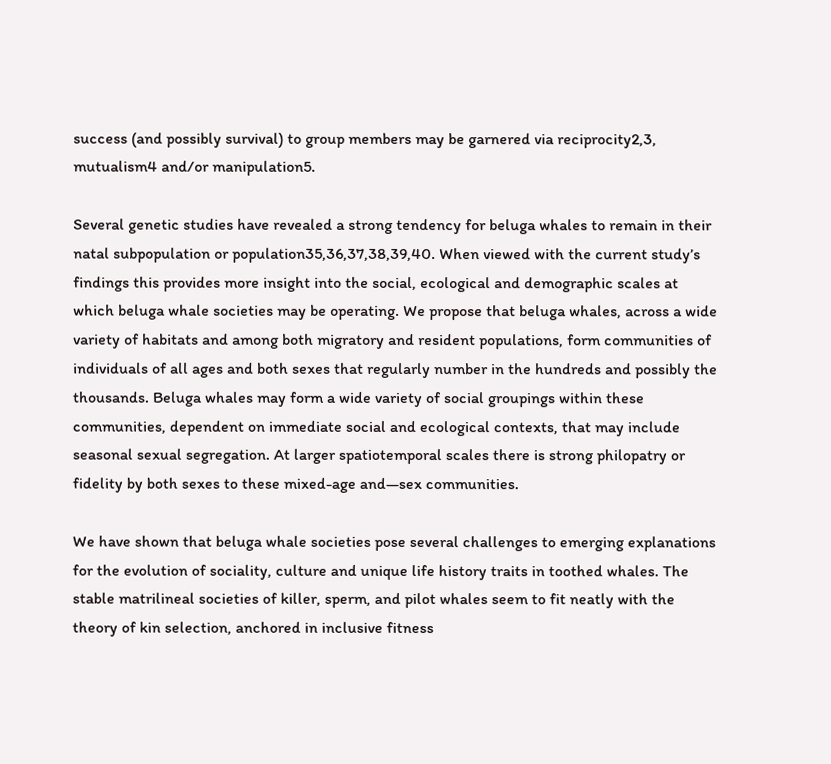success (and possibly survival) to group members may be garnered via reciprocity2,3, mutualism4 and/or manipulation5.

Several genetic studies have revealed a strong tendency for beluga whales to remain in their natal subpopulation or population35,36,37,38,39,40. When viewed with the current study’s findings this provides more insight into the social, ecological and demographic scales at which beluga whale societies may be operating. We propose that beluga whales, across a wide variety of habitats and among both migratory and resident populations, form communities of individuals of all ages and both sexes that regularly number in the hundreds and possibly the thousands. Beluga whales may form a wide variety of social groupings within these communities, dependent on immediate social and ecological contexts, that may include seasonal sexual segregation. At larger spatiotemporal scales there is strong philopatry or fidelity by both sexes to these mixed-age and—sex communities.

We have shown that beluga whale societies pose several challenges to emerging explanations for the evolution of sociality, culture and unique life history traits in toothed whales. The stable matrilineal societies of killer, sperm, and pilot whales seem to fit neatly with the theory of kin selection, anchored in inclusive fitness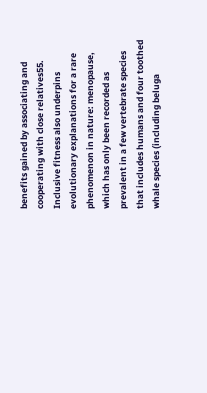benefits gained by associating and cooperating with close relatives55. Inclusive fitness also underpins evolutionary explanations for a rare phenomenon in nature: menopause, which has only been recorded as prevalent in a few vertebrate species that includes humans and four toothed whale species (including beluga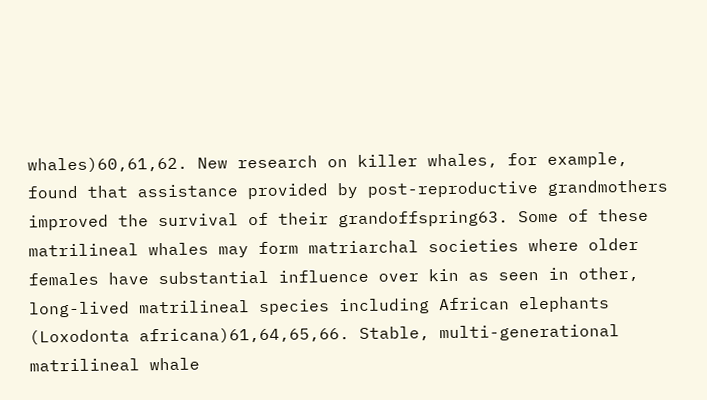whales)60,61,62. New research on killer whales, for example, found that assistance provided by post-reproductive grandmothers improved the survival of their grandoffspring63. Some of these matrilineal whales may form matriarchal societies where older females have substantial influence over kin as seen in other, long-lived matrilineal species including African elephants (Loxodonta africana)61,64,65,66. Stable, multi-generational matrilineal whale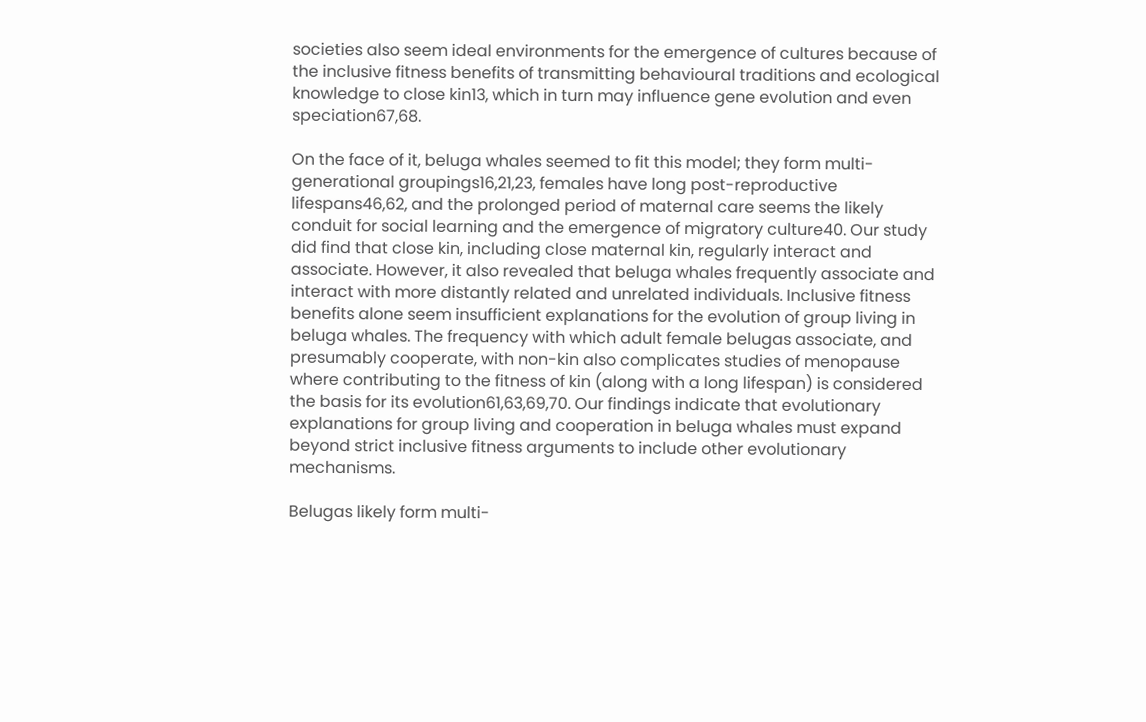societies also seem ideal environments for the emergence of cultures because of the inclusive fitness benefits of transmitting behavioural traditions and ecological knowledge to close kin13, which in turn may influence gene evolution and even speciation67,68.

On the face of it, beluga whales seemed to fit this model; they form multi-generational groupings16,21,23, females have long post-reproductive lifespans46,62, and the prolonged period of maternal care seems the likely conduit for social learning and the emergence of migratory culture40. Our study did find that close kin, including close maternal kin, regularly interact and associate. However, it also revealed that beluga whales frequently associate and interact with more distantly related and unrelated individuals. Inclusive fitness benefits alone seem insufficient explanations for the evolution of group living in beluga whales. The frequency with which adult female belugas associate, and presumably cooperate, with non-kin also complicates studies of menopause where contributing to the fitness of kin (along with a long lifespan) is considered the basis for its evolution61,63,69,70. Our findings indicate that evolutionary explanations for group living and cooperation in beluga whales must expand beyond strict inclusive fitness arguments to include other evolutionary mechanisms.

Belugas likely form multi-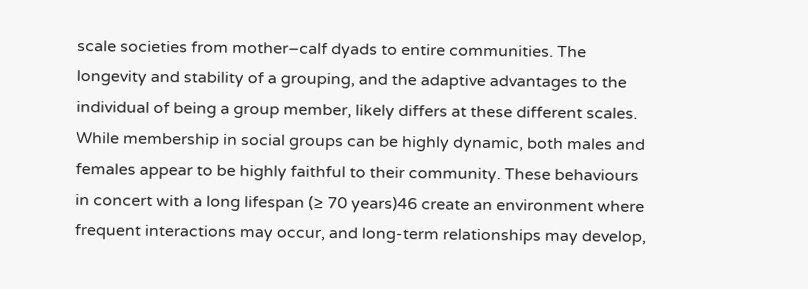scale societies from mother–calf dyads to entire communities. The longevity and stability of a grouping, and the adaptive advantages to the individual of being a group member, likely differs at these different scales. While membership in social groups can be highly dynamic, both males and females appear to be highly faithful to their community. These behaviours in concert with a long lifespan (≥ 70 years)46 create an environment where frequent interactions may occur, and long-term relationships may develop,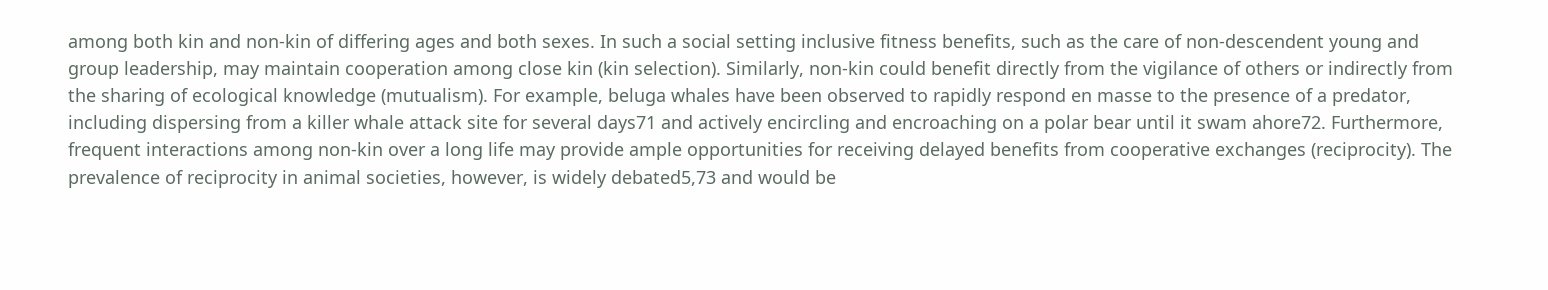among both kin and non-kin of differing ages and both sexes. In such a social setting inclusive fitness benefits, such as the care of non-descendent young and group leadership, may maintain cooperation among close kin (kin selection). Similarly, non-kin could benefit directly from the vigilance of others or indirectly from the sharing of ecological knowledge (mutualism). For example, beluga whales have been observed to rapidly respond en masse to the presence of a predator, including dispersing from a killer whale attack site for several days71 and actively encircling and encroaching on a polar bear until it swam ahore72. Furthermore, frequent interactions among non-kin over a long life may provide ample opportunities for receiving delayed benefits from cooperative exchanges (reciprocity). The prevalence of reciprocity in animal societies, however, is widely debated5,73 and would be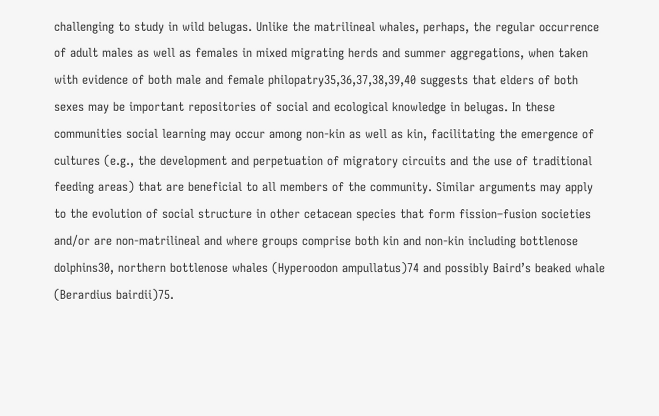challenging to study in wild belugas. Unlike the matrilineal whales, perhaps, the regular occurrence of adult males as well as females in mixed migrating herds and summer aggregations, when taken with evidence of both male and female philopatry35,36,37,38,39,40 suggests that elders of both sexes may be important repositories of social and ecological knowledge in belugas. In these communities social learning may occur among non-kin as well as kin, facilitating the emergence of cultures (e.g., the development and perpetuation of migratory circuits and the use of traditional feeding areas) that are beneficial to all members of the community. Similar arguments may apply to the evolution of social structure in other cetacean species that form fission–fusion societies and/or are non-matrilineal and where groups comprise both kin and non-kin including bottlenose dolphins30, northern bottlenose whales (Hyperoodon ampullatus)74 and possibly Baird’s beaked whale (Berardius bairdii)75.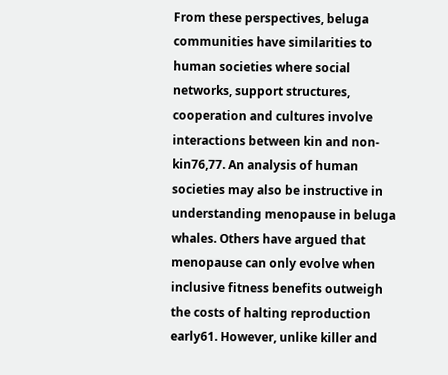From these perspectives, beluga communities have similarities to human societies where social networks, support structures, cooperation and cultures involve interactions between kin and non-kin76,77. An analysis of human societies may also be instructive in understanding menopause in beluga whales. Others have argued that menopause can only evolve when inclusive fitness benefits outweigh the costs of halting reproduction early61. However, unlike killer and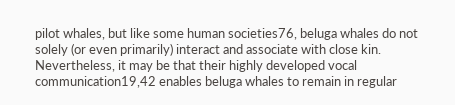pilot whales, but like some human societies76, beluga whales do not solely (or even primarily) interact and associate with close kin. Nevertheless, it may be that their highly developed vocal communication19,42 enables beluga whales to remain in regular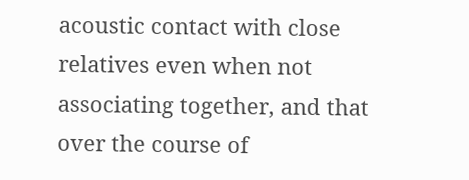acoustic contact with close relatives even when not associating together, and that over the course of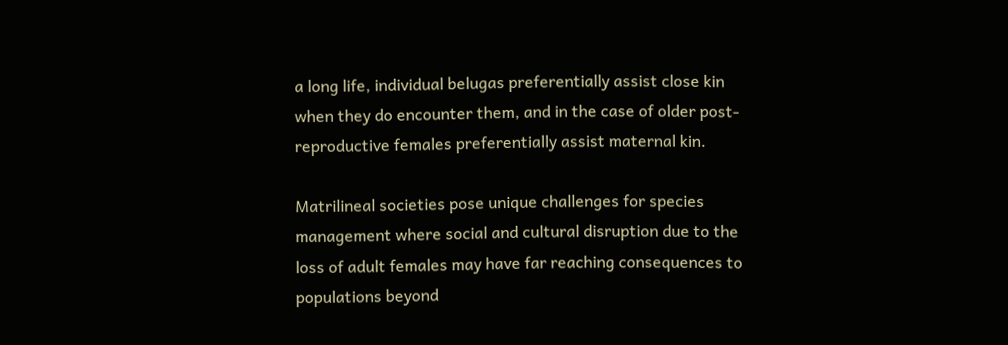a long life, individual belugas preferentially assist close kin when they do encounter them, and in the case of older post-reproductive females preferentially assist maternal kin.

Matrilineal societies pose unique challenges for species management where social and cultural disruption due to the loss of adult females may have far reaching consequences to populations beyond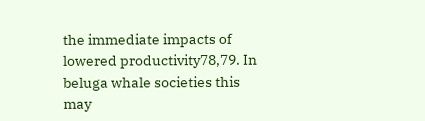the immediate impacts of lowered productivity78,79. In beluga whale societies this may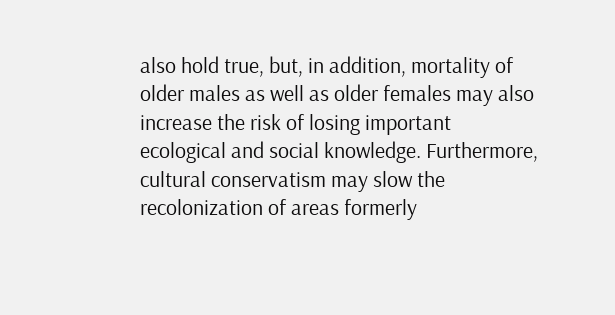also hold true, but, in addition, mortality of older males as well as older females may also increase the risk of losing important ecological and social knowledge. Furthermore, cultural conservatism may slow the recolonization of areas formerly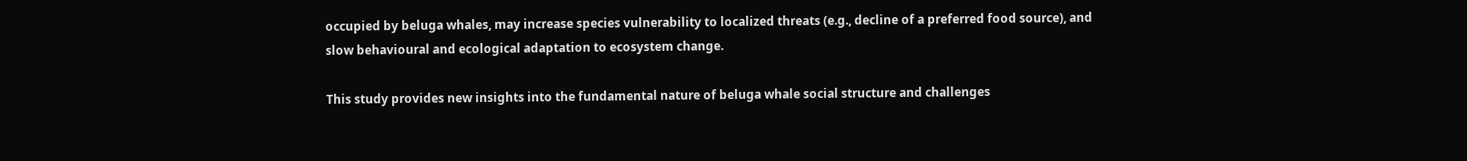occupied by beluga whales, may increase species vulnerability to localized threats (e.g., decline of a preferred food source), and slow behavioural and ecological adaptation to ecosystem change.

This study provides new insights into the fundamental nature of beluga whale social structure and challenges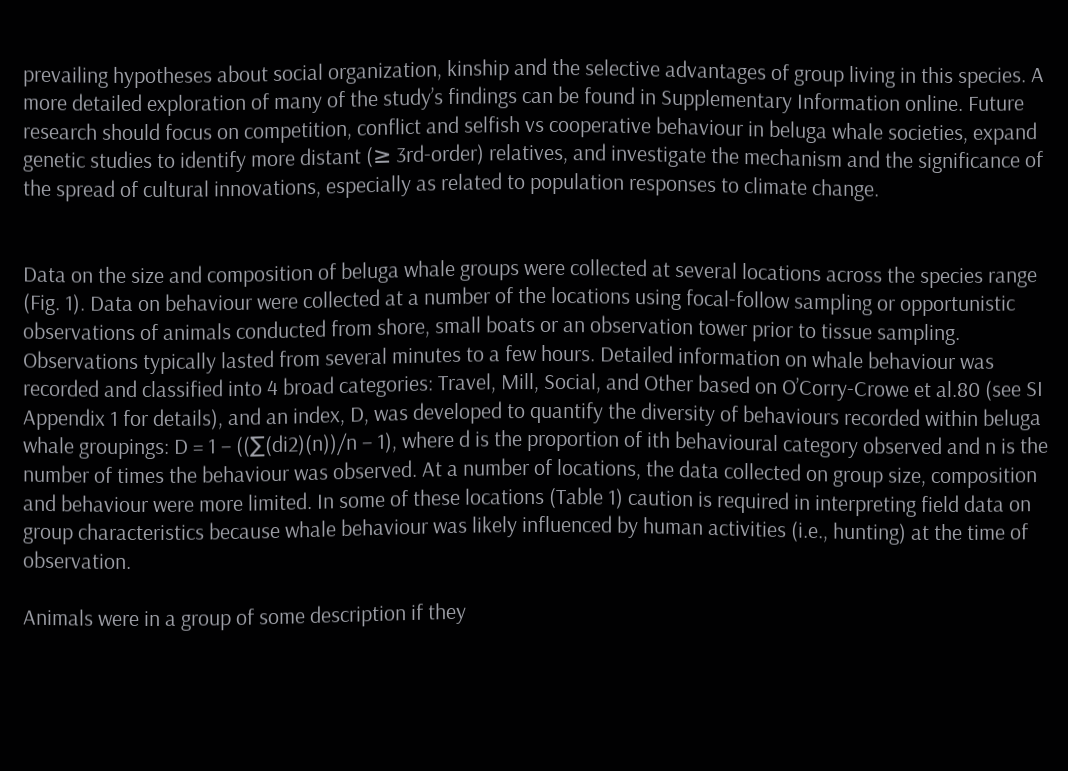prevailing hypotheses about social organization, kinship and the selective advantages of group living in this species. A more detailed exploration of many of the study’s findings can be found in Supplementary Information online. Future research should focus on competition, conflict and selfish vs cooperative behaviour in beluga whale societies, expand genetic studies to identify more distant (≥ 3rd-order) relatives, and investigate the mechanism and the significance of the spread of cultural innovations, especially as related to population responses to climate change.


Data on the size and composition of beluga whale groups were collected at several locations across the species range (Fig. 1). Data on behaviour were collected at a number of the locations using focal-follow sampling or opportunistic observations of animals conducted from shore, small boats or an observation tower prior to tissue sampling. Observations typically lasted from several minutes to a few hours. Detailed information on whale behaviour was recorded and classified into 4 broad categories: Travel, Mill, Social, and Other based on O’Corry-Crowe et al.80 (see SI Appendix 1 for details), and an index, D, was developed to quantify the diversity of behaviours recorded within beluga whale groupings: D = 1 − ((∑(di2)(n))/n − 1), where d is the proportion of ith behavioural category observed and n is the number of times the behaviour was observed. At a number of locations, the data collected on group size, composition and behaviour were more limited. In some of these locations (Table 1) caution is required in interpreting field data on group characteristics because whale behaviour was likely influenced by human activities (i.e., hunting) at the time of observation.

Animals were in a group of some description if they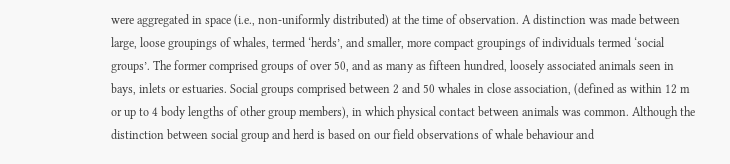were aggregated in space (i.e., non-uniformly distributed) at the time of observation. A distinction was made between large, loose groupings of whales, termed ‘herds’, and smaller, more compact groupings of individuals termed ‘social groups’. The former comprised groups of over 50, and as many as fifteen hundred, loosely associated animals seen in bays, inlets or estuaries. Social groups comprised between 2 and 50 whales in close association, (defined as within 12 m or up to 4 body lengths of other group members), in which physical contact between animals was common. Although the distinction between social group and herd is based on our field observations of whale behaviour and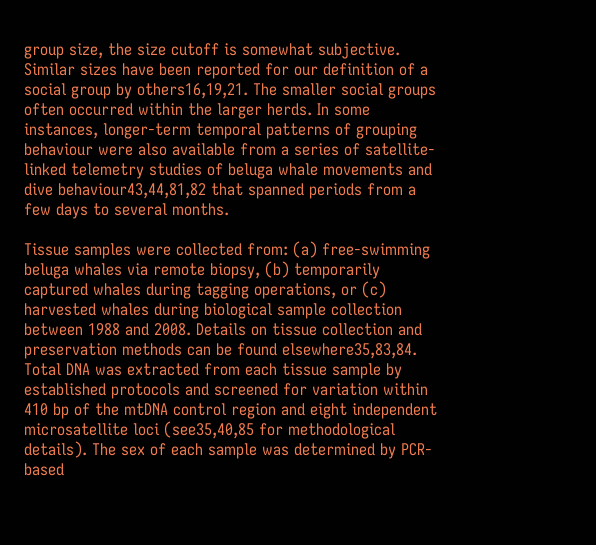group size, the size cutoff is somewhat subjective. Similar sizes have been reported for our definition of a social group by others16,19,21. The smaller social groups often occurred within the larger herds. In some instances, longer-term temporal patterns of grouping behaviour were also available from a series of satellite-linked telemetry studies of beluga whale movements and dive behaviour43,44,81,82 that spanned periods from a few days to several months.

Tissue samples were collected from: (a) free-swimming beluga whales via remote biopsy, (b) temporarily captured whales during tagging operations, or (c) harvested whales during biological sample collection between 1988 and 2008. Details on tissue collection and preservation methods can be found elsewhere35,83,84. Total DNA was extracted from each tissue sample by established protocols and screened for variation within 410 bp of the mtDNA control region and eight independent microsatellite loci (see35,40,85 for methodological details). The sex of each sample was determined by PCR-based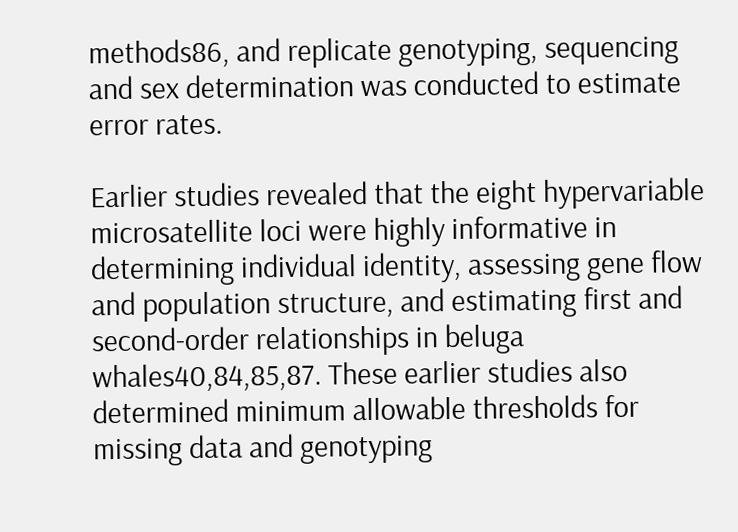methods86, and replicate genotyping, sequencing and sex determination was conducted to estimate error rates.

Earlier studies revealed that the eight hypervariable microsatellite loci were highly informative in determining individual identity, assessing gene flow and population structure, and estimating first and second-order relationships in beluga whales40,84,85,87. These earlier studies also determined minimum allowable thresholds for missing data and genotyping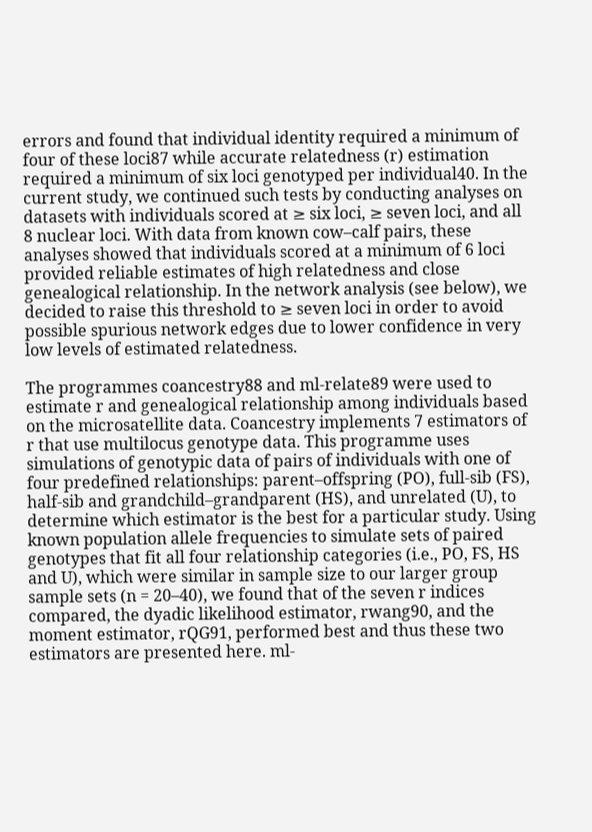errors and found that individual identity required a minimum of four of these loci87 while accurate relatedness (r) estimation required a minimum of six loci genotyped per individual40. In the current study, we continued such tests by conducting analyses on datasets with individuals scored at ≥ six loci, ≥ seven loci, and all 8 nuclear loci. With data from known cow–calf pairs, these analyses showed that individuals scored at a minimum of 6 loci provided reliable estimates of high relatedness and close genealogical relationship. In the network analysis (see below), we decided to raise this threshold to ≥ seven loci in order to avoid possible spurious network edges due to lower confidence in very low levels of estimated relatedness.

The programmes coancestry88 and ml-relate89 were used to estimate r and genealogical relationship among individuals based on the microsatellite data. Coancestry implements 7 estimators of r that use multilocus genotype data. This programme uses simulations of genotypic data of pairs of individuals with one of four predefined relationships: parent–offspring (PO), full-sib (FS), half-sib and grandchild–grandparent (HS), and unrelated (U), to determine which estimator is the best for a particular study. Using known population allele frequencies to simulate sets of paired genotypes that fit all four relationship categories (i.e., PO, FS, HS and U), which were similar in sample size to our larger group sample sets (n = 20–40), we found that of the seven r indices compared, the dyadic likelihood estimator, rwang90, and the moment estimator, rQG91, performed best and thus these two estimators are presented here. ml-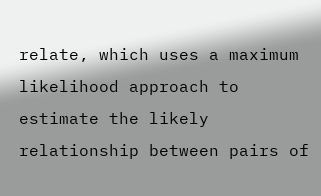relate, which uses a maximum likelihood approach to estimate the likely relationship between pairs of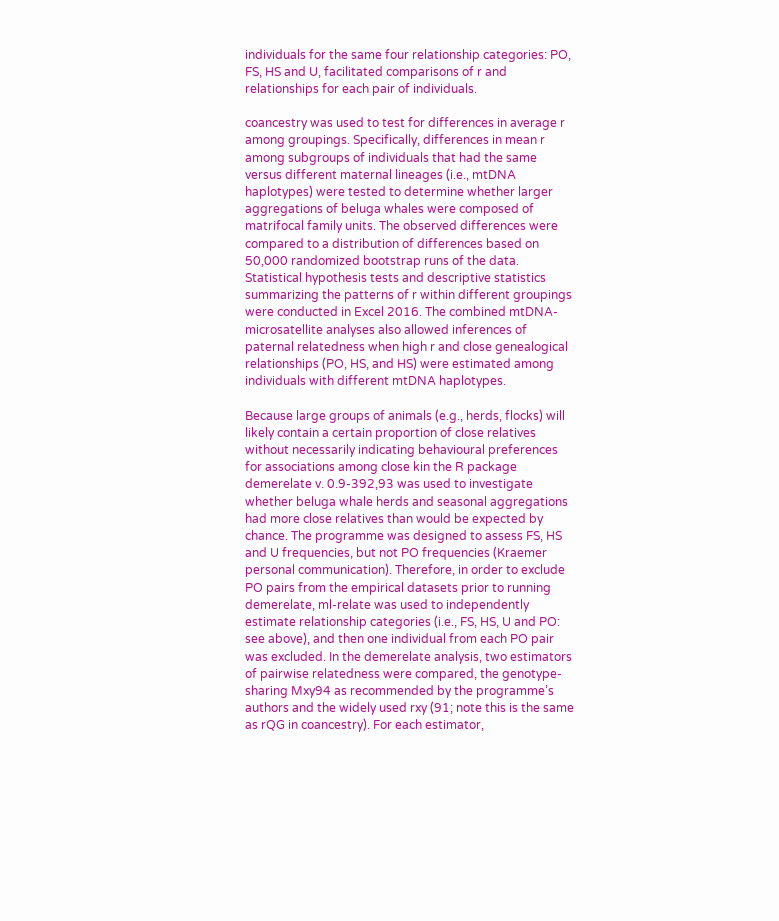individuals for the same four relationship categories: PO, FS, HS and U, facilitated comparisons of r and relationships for each pair of individuals.

coancestry was used to test for differences in average r among groupings. Specifically, differences in mean r among subgroups of individuals that had the same versus different maternal lineages (i.e., mtDNA haplotypes) were tested to determine whether larger aggregations of beluga whales were composed of matrifocal family units. The observed differences were compared to a distribution of differences based on 50,000 randomized bootstrap runs of the data. Statistical hypothesis tests and descriptive statistics summarizing the patterns of r within different groupings were conducted in Excel 2016. The combined mtDNA-microsatellite analyses also allowed inferences of paternal relatedness when high r and close genealogical relationships (PO, HS, and HS) were estimated among individuals with different mtDNA haplotypes.

Because large groups of animals (e.g., herds, flocks) will likely contain a certain proportion of close relatives without necessarily indicating behavioural preferences for associations among close kin the R package demerelate v. 0.9-392,93 was used to investigate whether beluga whale herds and seasonal aggregations had more close relatives than would be expected by chance. The programme was designed to assess FS, HS and U frequencies, but not PO frequencies (Kraemer personal communication). Therefore, in order to exclude PO pairs from the empirical datasets prior to running demerelate, ml-relate was used to independently estimate relationship categories (i.e., FS, HS, U and PO: see above), and then one individual from each PO pair was excluded. In the demerelate analysis, two estimators of pairwise relatedness were compared, the genotype-sharing Mxy94 as recommended by the programme’s authors and the widely used rxy (91; note this is the same as rQG in coancestry). For each estimator,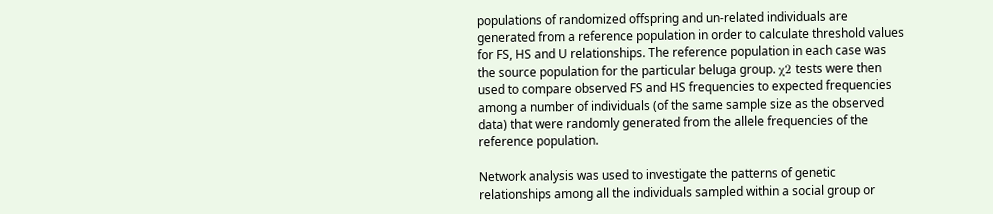populations of randomized offspring and un-related individuals are generated from a reference population in order to calculate threshold values for FS, HS and U relationships. The reference population in each case was the source population for the particular beluga group. χ2 tests were then used to compare observed FS and HS frequencies to expected frequencies among a number of individuals (of the same sample size as the observed data) that were randomly generated from the allele frequencies of the reference population.

Network analysis was used to investigate the patterns of genetic relationships among all the individuals sampled within a social group or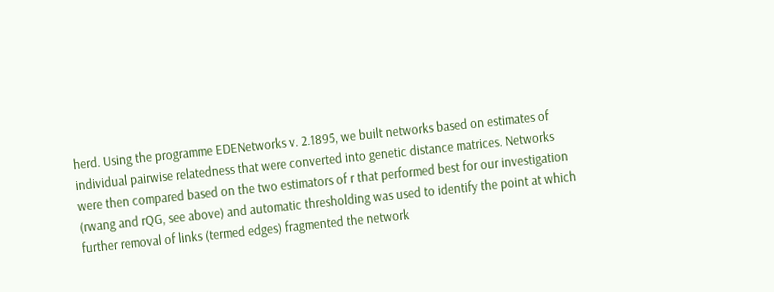herd. Using the programme EDENetworks v. 2.1895, we built networks based on estimates of individual pairwise relatedness that were converted into genetic distance matrices. Networks were then compared based on the two estimators of r that performed best for our investigation (rwang and rQG, see above) and automatic thresholding was used to identify the point at which further removal of links (termed edges) fragmented the network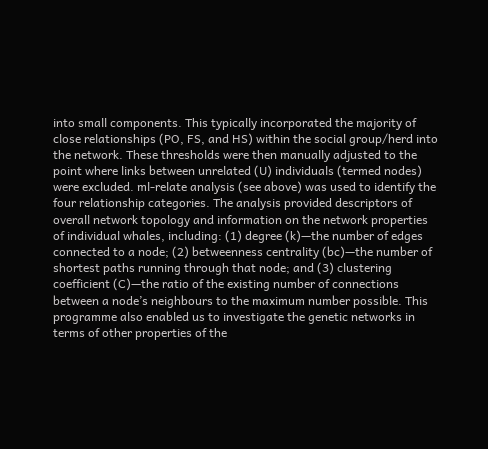into small components. This typically incorporated the majority of close relationships (PO, FS, and HS) within the social group/herd into the network. These thresholds were then manually adjusted to the point where links between unrelated (U) individuals (termed nodes) were excluded. ml-relate analysis (see above) was used to identify the four relationship categories. The analysis provided descriptors of overall network topology and information on the network properties of individual whales, including: (1) degree (k)—the number of edges connected to a node; (2) betweenness centrality (bc)—the number of shortest paths running through that node; and (3) clustering coefficient (C)—the ratio of the existing number of connections between a node’s neighbours to the maximum number possible. This programme also enabled us to investigate the genetic networks in terms of other properties of the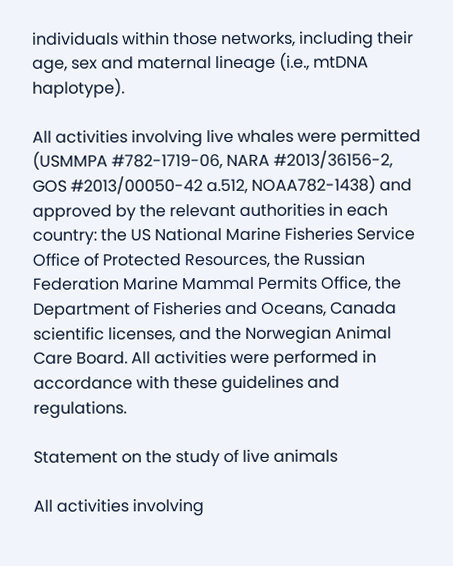individuals within those networks, including their age, sex and maternal lineage (i.e., mtDNA haplotype).

All activities involving live whales were permitted (USMMPA #782-1719-06, NARA #2013/36156-2, GOS #2013/00050-42 a.512, NOAA782-1438) and approved by the relevant authorities in each country: the US National Marine Fisheries Service Office of Protected Resources, the Russian Federation Marine Mammal Permits Office, the Department of Fisheries and Oceans, Canada scientific licenses, and the Norwegian Animal Care Board. All activities were performed in accordance with these guidelines and regulations.

Statement on the study of live animals

All activities involving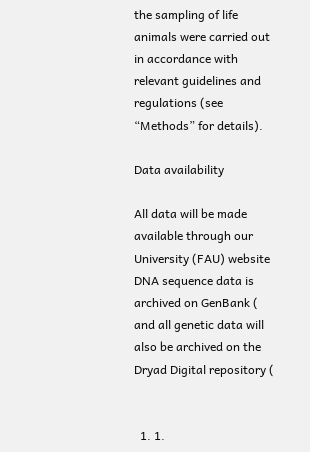the sampling of life animals were carried out in accordance with relevant guidelines and regulations (see “Methods” for details).

Data availability

All data will be made available through our University (FAU) website DNA sequence data is archived on GenBank ( and all genetic data will also be archived on the Dryad Digital repository (


  1. 1.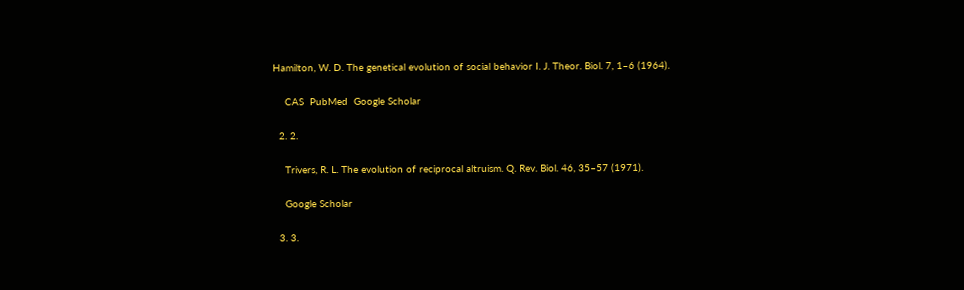Hamilton, W. D. The genetical evolution of social behavior I. J. Theor. Biol. 7, 1–6 (1964).

    CAS  PubMed  Google Scholar

  2. 2.

    Trivers, R. L. The evolution of reciprocal altruism. Q. Rev. Biol. 46, 35–57 (1971).

    Google Scholar

  3. 3.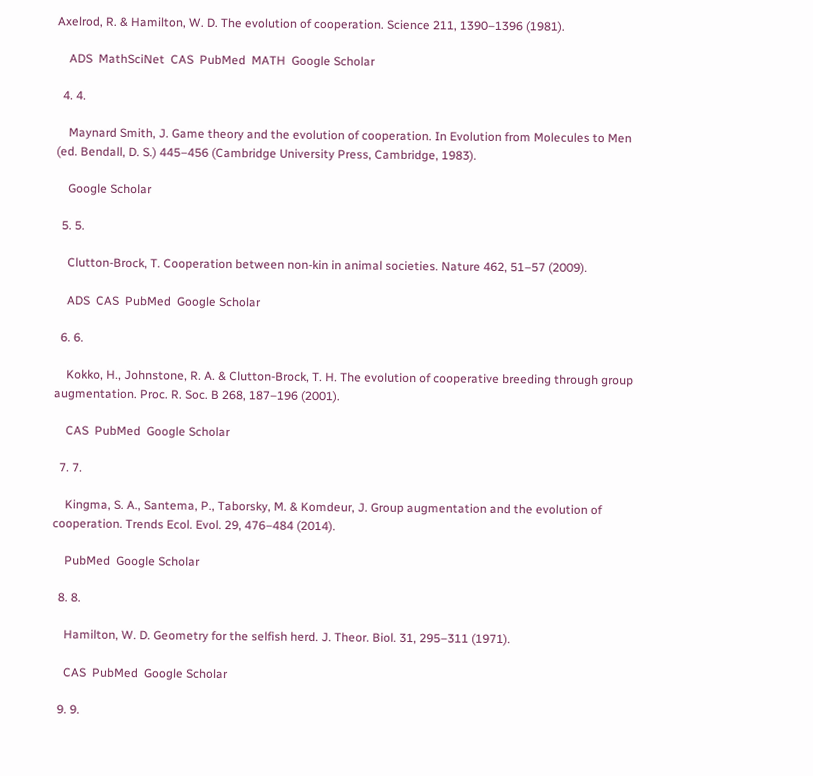Axelrod, R. & Hamilton, W. D. The evolution of cooperation. Science 211, 1390–1396 (1981).

    ADS  MathSciNet  CAS  PubMed  MATH  Google Scholar

  4. 4.

    Maynard Smith, J. Game theory and the evolution of cooperation. In Evolution from Molecules to Men (ed. Bendall, D. S.) 445–456 (Cambridge University Press, Cambridge, 1983).

    Google Scholar

  5. 5.

    Clutton-Brock, T. Cooperation between non-kin in animal societies. Nature 462, 51–57 (2009).

    ADS  CAS  PubMed  Google Scholar

  6. 6.

    Kokko, H., Johnstone, R. A. & Clutton-Brock, T. H. The evolution of cooperative breeding through group augmentation. Proc. R. Soc. B 268, 187–196 (2001).

    CAS  PubMed  Google Scholar

  7. 7.

    Kingma, S. A., Santema, P., Taborsky, M. & Komdeur, J. Group augmentation and the evolution of cooperation. Trends Ecol. Evol. 29, 476–484 (2014).

    PubMed  Google Scholar

  8. 8.

    Hamilton, W. D. Geometry for the selfish herd. J. Theor. Biol. 31, 295–311 (1971).

    CAS  PubMed  Google Scholar

  9. 9.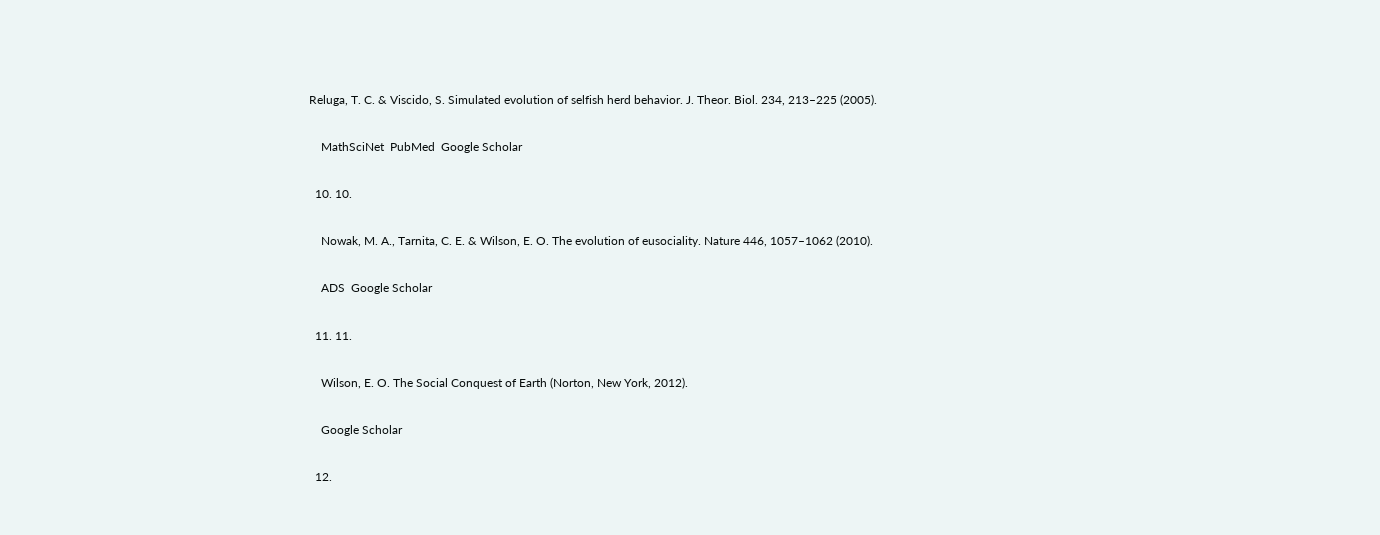Reluga, T. C. & Viscido, S. Simulated evolution of selfish herd behavior. J. Theor. Biol. 234, 213–225 (2005).

    MathSciNet  PubMed  Google Scholar

  10. 10.

    Nowak, M. A., Tarnita, C. E. & Wilson, E. O. The evolution of eusociality. Nature 446, 1057–1062 (2010).

    ADS  Google Scholar

  11. 11.

    Wilson, E. O. The Social Conquest of Earth (Norton, New York, 2012).

    Google Scholar

  12.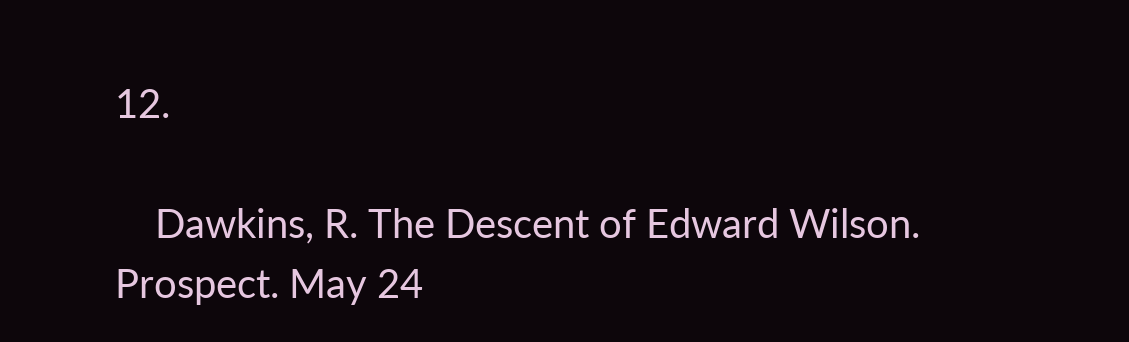12.

    Dawkins, R. The Descent of Edward Wilson. Prospect. May 24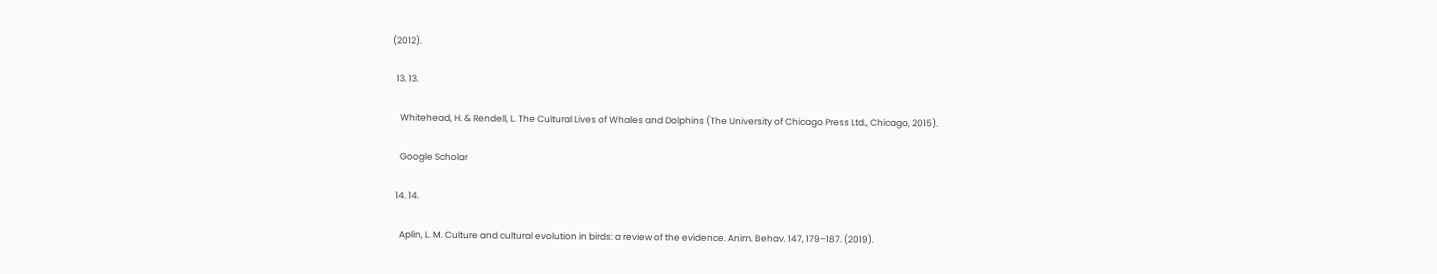(2012).

  13. 13.

    Whitehead, H. & Rendell, L. The Cultural Lives of Whales and Dolphins (The University of Chicago Press Ltd., Chicago, 2015).

    Google Scholar

  14. 14.

    Aplin, L. M. Culture and cultural evolution in birds: a review of the evidence. Anim. Behav. 147, 179–187. (2019).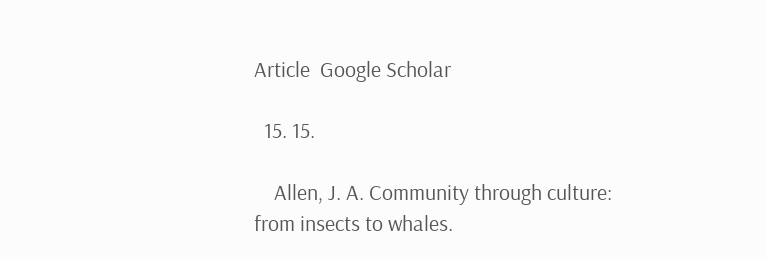Article  Google Scholar

  15. 15.

    Allen, J. A. Community through culture: from insects to whales.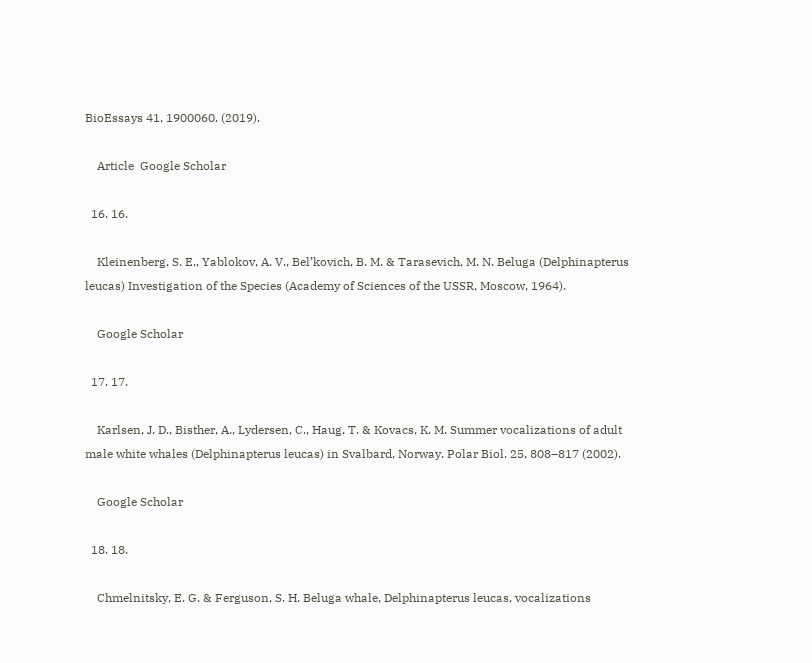BioEssays 41, 1900060. (2019).

    Article  Google Scholar

  16. 16.

    Kleinenberg, S. E., Yablokov, A. V., Bel’kovich, B. M. & Tarasevich, M. N. Beluga (Delphinapterus leucas) Investigation of the Species (Academy of Sciences of the USSR, Moscow, 1964).

    Google Scholar

  17. 17.

    Karlsen, J. D., Bisther, A., Lydersen, C., Haug, T. & Kovacs, K. M. Summer vocalizations of adult male white whales (Delphinapterus leucas) in Svalbard, Norway. Polar Biol. 25, 808–817 (2002).

    Google Scholar

  18. 18.

    Chmelnitsky, E. G. & Ferguson, S. H. Beluga whale, Delphinapterus leucas, vocalizations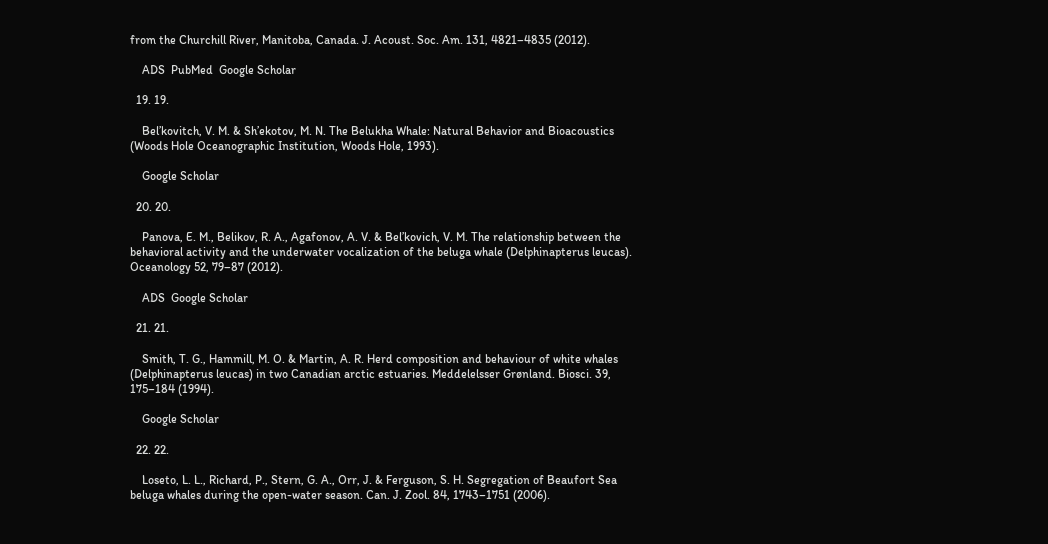from the Churchill River, Manitoba, Canada. J. Acoust. Soc. Am. 131, 4821–4835 (2012).

    ADS  PubMed  Google Scholar

  19. 19.

    Bel’kovitch, V. M. & Sh’ekotov, M. N. The Belukha Whale: Natural Behavior and Bioacoustics (Woods Hole Oceanographic Institution, Woods Hole, 1993).

    Google Scholar

  20. 20.

    Panova, E. M., Belikov, R. A., Agafonov, A. V. & Bel’kovich, V. M. The relationship between the behavioral activity and the underwater vocalization of the beluga whale (Delphinapterus leucas). Oceanology 52, 79–87 (2012).

    ADS  Google Scholar

  21. 21.

    Smith, T. G., Hammill, M. O. & Martin, A. R. Herd composition and behaviour of white whales (Delphinapterus leucas) in two Canadian arctic estuaries. Meddelelsser Grønland. Biosci. 39, 175–184 (1994).

    Google Scholar

  22. 22.

    Loseto, L. L., Richard, P., Stern, G. A., Orr, J. & Ferguson, S. H. Segregation of Beaufort Sea beluga whales during the open-water season. Can. J. Zool. 84, 1743–1751 (2006).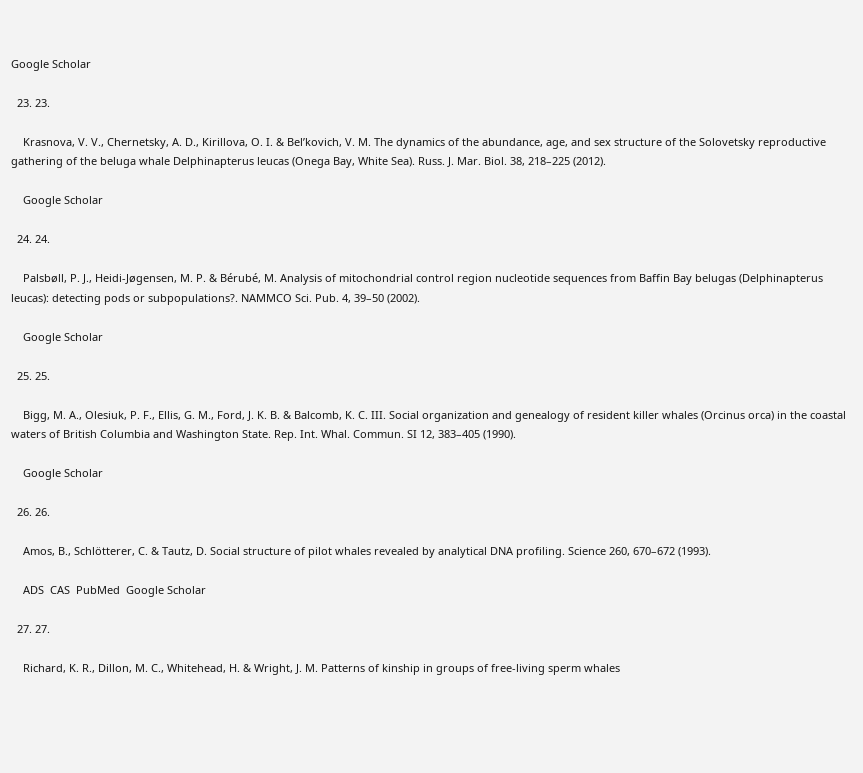Google Scholar

  23. 23.

    Krasnova, V. V., Chernetsky, A. D., Kirillova, O. I. & Bel’kovich, V. M. The dynamics of the abundance, age, and sex structure of the Solovetsky reproductive gathering of the beluga whale Delphinapterus leucas (Onega Bay, White Sea). Russ. J. Mar. Biol. 38, 218–225 (2012).

    Google Scholar

  24. 24.

    Palsbøll, P. J., Heidi-Jøgensen, M. P. & Bérubé, M. Analysis of mitochondrial control region nucleotide sequences from Baffin Bay belugas (Delphinapterus leucas): detecting pods or subpopulations?. NAMMCO Sci. Pub. 4, 39–50 (2002).

    Google Scholar

  25. 25.

    Bigg, M. A., Olesiuk, P. F., Ellis, G. M., Ford, J. K. B. & Balcomb, K. C. III. Social organization and genealogy of resident killer whales (Orcinus orca) in the coastal waters of British Columbia and Washington State. Rep. Int. Whal. Commun. SI 12, 383–405 (1990).

    Google Scholar

  26. 26.

    Amos, B., Schlötterer, C. & Tautz, D. Social structure of pilot whales revealed by analytical DNA profiling. Science 260, 670–672 (1993).

    ADS  CAS  PubMed  Google Scholar

  27. 27.

    Richard, K. R., Dillon, M. C., Whitehead, H. & Wright, J. M. Patterns of kinship in groups of free-living sperm whales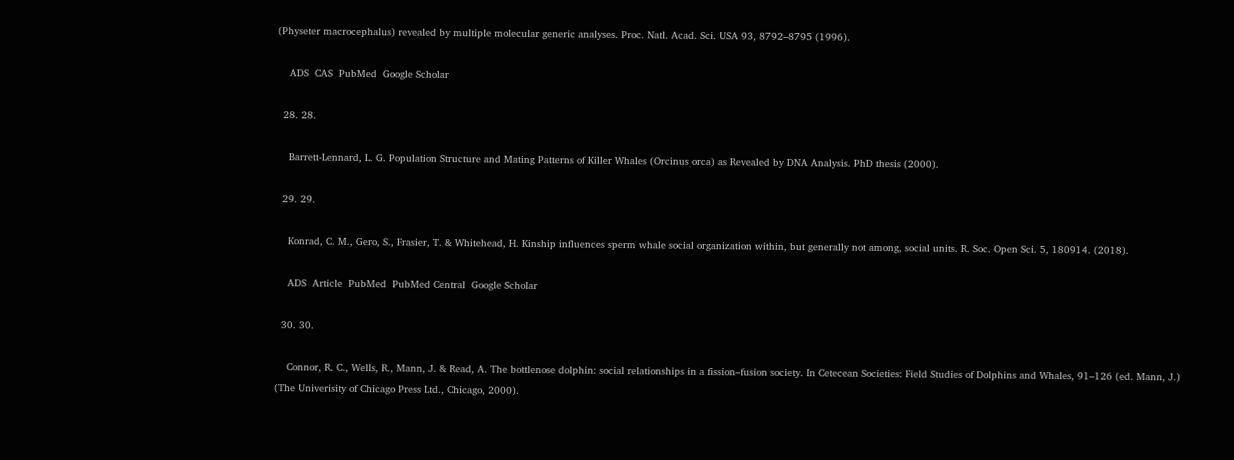(Physeter macrocephalus) revealed by multiple molecular generic analyses. Proc. Natl. Acad. Sci. USA 93, 8792–8795 (1996).

    ADS  CAS  PubMed  Google Scholar

  28. 28.

    Barrett-Lennard, L. G. Population Structure and Mating Patterns of Killer Whales (Orcinus orca) as Revealed by DNA Analysis. PhD thesis (2000).

  29. 29.

    Konrad, C. M., Gero, S., Frasier, T. & Whitehead, H. Kinship influences sperm whale social organization within, but generally not among, social units. R. Soc. Open Sci. 5, 180914. (2018).

    ADS  Article  PubMed  PubMed Central  Google Scholar

  30. 30.

    Connor, R. C., Wells, R., Mann, J. & Read, A. The bottlenose dolphin: social relationships in a fission–fusion society. In Cetecean Societies: Field Studies of Dolphins and Whales, 91–126 (ed. Mann, J.) (The Univerisity of Chicago Press Ltd., Chicago, 2000).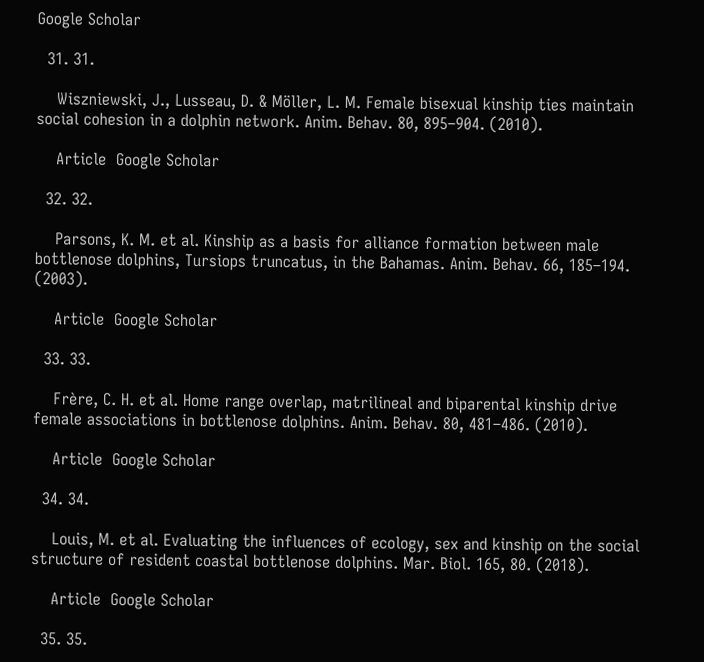Google Scholar

  31. 31.

    Wiszniewski, J., Lusseau, D. & Möller, L. M. Female bisexual kinship ties maintain social cohesion in a dolphin network. Anim. Behav. 80, 895–904. (2010).

    Article  Google Scholar

  32. 32.

    Parsons, K. M. et al. Kinship as a basis for alliance formation between male bottlenose dolphins, Tursiops truncatus, in the Bahamas. Anim. Behav. 66, 185–194. (2003).

    Article  Google Scholar

  33. 33.

    Frère, C. H. et al. Home range overlap, matrilineal and biparental kinship drive female associations in bottlenose dolphins. Anim. Behav. 80, 481–486. (2010).

    Article  Google Scholar

  34. 34.

    Louis, M. et al. Evaluating the influences of ecology, sex and kinship on the social structure of resident coastal bottlenose dolphins. Mar. Biol. 165, 80. (2018).

    Article  Google Scholar

  35. 35.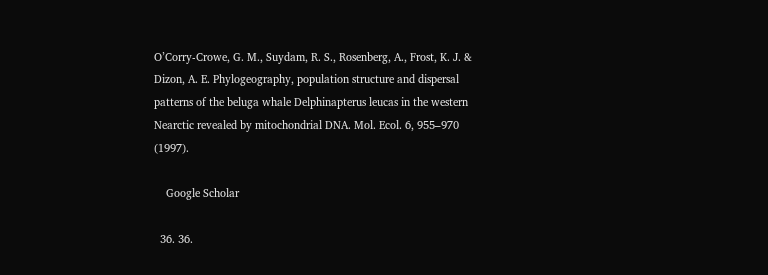O’Corry-Crowe, G. M., Suydam, R. S., Rosenberg, A., Frost, K. J. & Dizon, A. E. Phylogeography, population structure and dispersal patterns of the beluga whale Delphinapterus leucas in the western Nearctic revealed by mitochondrial DNA. Mol. Ecol. 6, 955–970 (1997).

    Google Scholar

  36. 36.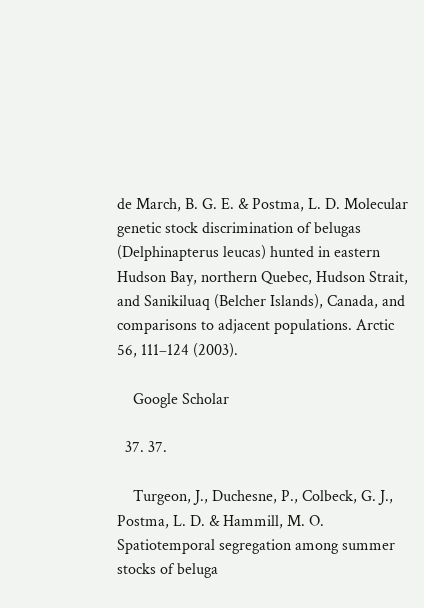de March, B. G. E. & Postma, L. D. Molecular genetic stock discrimination of belugas (Delphinapterus leucas) hunted in eastern Hudson Bay, northern Quebec, Hudson Strait, and Sanikiluaq (Belcher Islands), Canada, and comparisons to adjacent populations. Arctic 56, 111–124 (2003).

    Google Scholar

  37. 37.

    Turgeon, J., Duchesne, P., Colbeck, G. J., Postma, L. D. & Hammill, M. O. Spatiotemporal segregation among summer stocks of beluga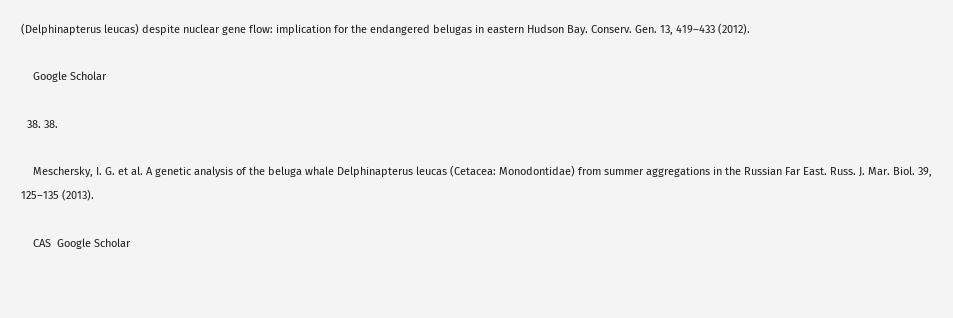(Delphinapterus leucas) despite nuclear gene flow: implication for the endangered belugas in eastern Hudson Bay. Conserv. Gen. 13, 419–433 (2012).

    Google Scholar

  38. 38.

    Meschersky, I. G. et al. A genetic analysis of the beluga whale Delphinapterus leucas (Cetacea: Monodontidae) from summer aggregations in the Russian Far East. Russ. J. Mar. Biol. 39, 125–135 (2013).

    CAS  Google Scholar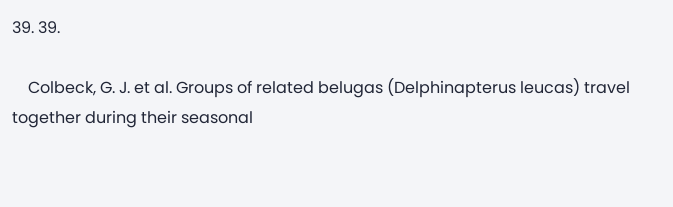39. 39.

    Colbeck, G. J. et al. Groups of related belugas (Delphinapterus leucas) travel together during their seasonal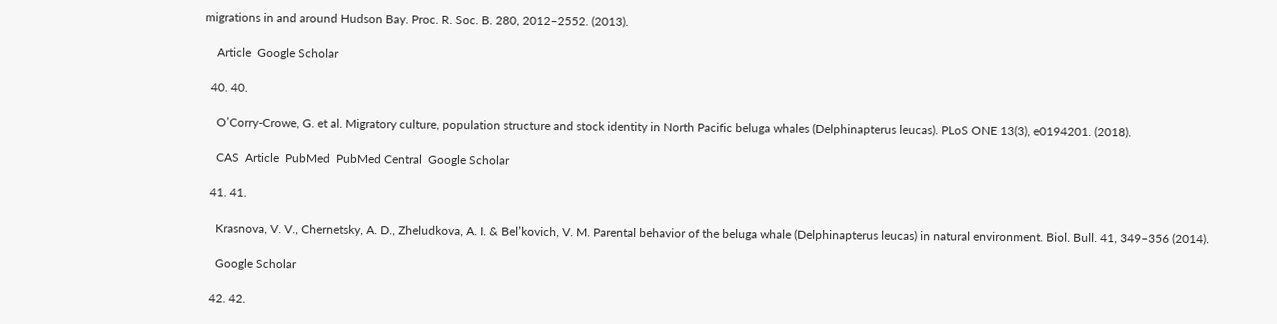migrations in and around Hudson Bay. Proc. R. Soc. B. 280, 2012–2552. (2013).

    Article  Google Scholar

  40. 40.

    O’Corry-Crowe, G. et al. Migratory culture, population structure and stock identity in North Pacific beluga whales (Delphinapterus leucas). PLoS ONE 13(3), e0194201. (2018).

    CAS  Article  PubMed  PubMed Central  Google Scholar

  41. 41.

    Krasnova, V. V., Chernetsky, A. D., Zheludkova, A. I. & Bel’kovich, V. M. Parental behavior of the beluga whale (Delphinapterus leucas) in natural environment. Biol. Bull. 41, 349–356 (2014).

    Google Scholar

  42. 42.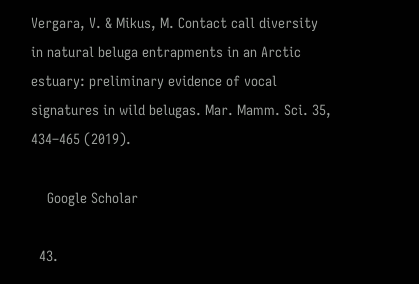Vergara, V. & Mikus, M. Contact call diversity in natural beluga entrapments in an Arctic estuary: preliminary evidence of vocal signatures in wild belugas. Mar. Mamm. Sci. 35, 434–465 (2019).

    Google Scholar

  43.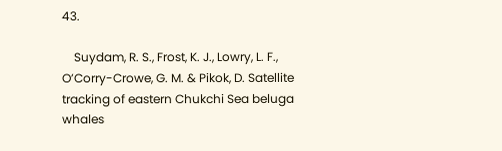43.

    Suydam, R. S., Frost, K. J., Lowry, L. F., O’Corry-Crowe, G. M. & Pikok, D. Satellite tracking of eastern Chukchi Sea beluga whales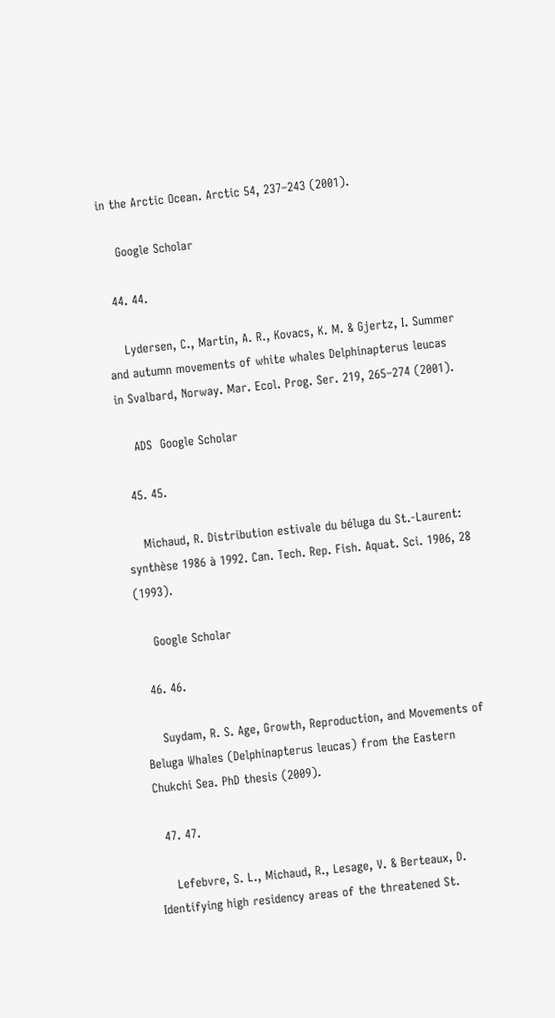in the Arctic Ocean. Arctic 54, 237–243 (2001).

    Google Scholar

  44. 44.

    Lydersen, C., Martin, A. R., Kovacs, K. M. & Gjertz, I. Summer and autumn movements of white whales Delphinapterus leucas in Svalbard, Norway. Mar. Ecol. Prog. Ser. 219, 265–274 (2001).

    ADS  Google Scholar

  45. 45.

    Michaud, R. Distribution estivale du béluga du St.-Laurent: synthèse 1986 à 1992. Can. Tech. Rep. Fish. Aquat. Sci. 1906, 28 (1993).

    Google Scholar

  46. 46.

    Suydam, R. S. Age, Growth, Reproduction, and Movements of Beluga Whales (Delphinapterus leucas) from the Eastern Chukchi Sea. PhD thesis (2009).

  47. 47.

    Lefebvre, S. L., Michaud, R., Lesage, V. & Berteaux, D. Identifying high residency areas of the threatened St.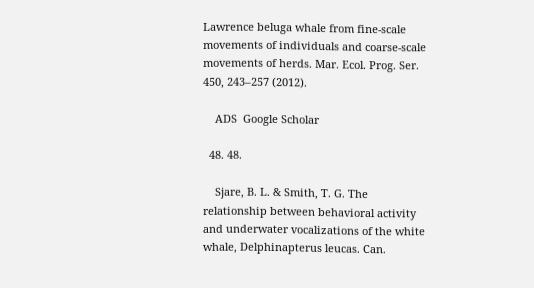Lawrence beluga whale from fine-scale movements of individuals and coarse-scale movements of herds. Mar. Ecol. Prog. Ser. 450, 243–257 (2012).

    ADS  Google Scholar

  48. 48.

    Sjare, B. L. & Smith, T. G. The relationship between behavioral activity and underwater vocalizations of the white whale, Delphinapterus leucas. Can.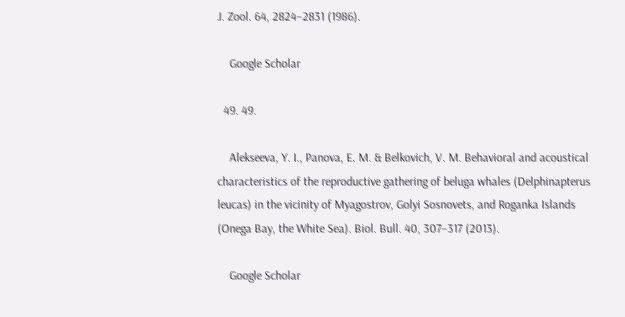J. Zool. 64, 2824–2831 (1986).

    Google Scholar

  49. 49.

    Alekseeva, Y. I., Panova, E. M. & Belkovich, V. M. Behavioral and acoustical characteristics of the reproductive gathering of beluga whales (Delphinapterus leucas) in the vicinity of Myagostrov, Golyi Sosnovets, and Roganka Islands (Onega Bay, the White Sea). Biol. Bull. 40, 307–317 (2013).

    Google Scholar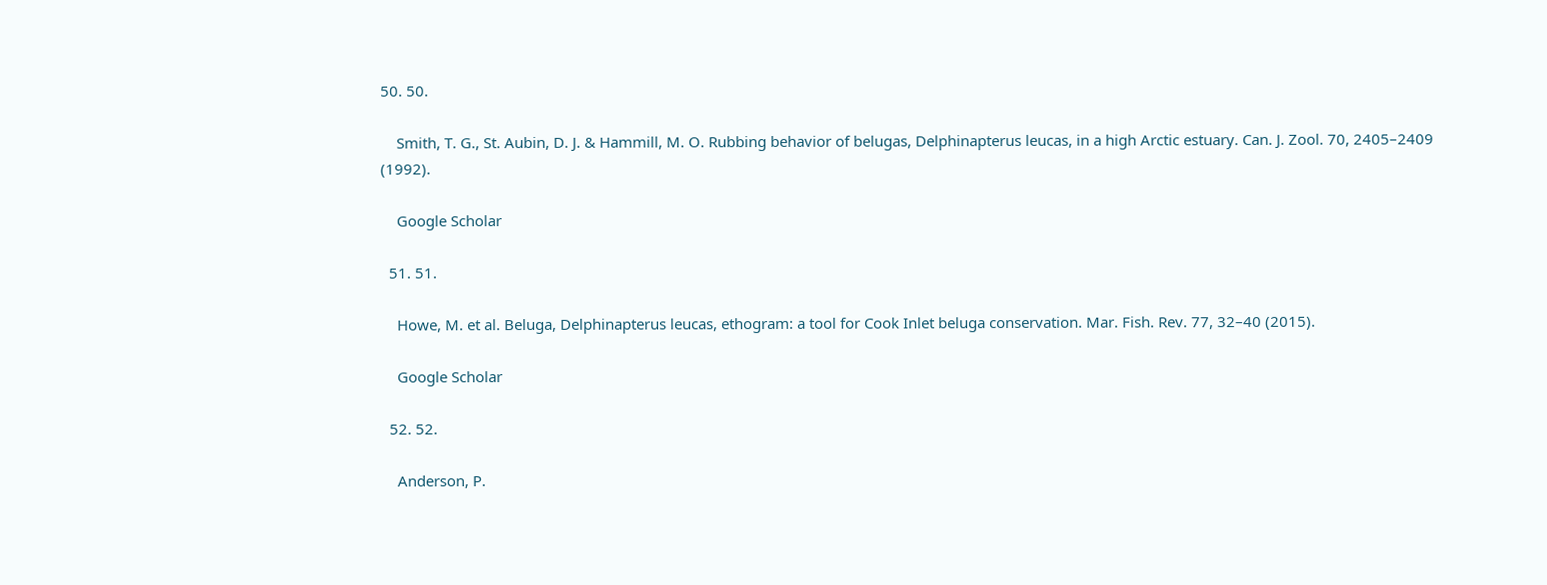50. 50.

    Smith, T. G., St. Aubin, D. J. & Hammill, M. O. Rubbing behavior of belugas, Delphinapterus leucas, in a high Arctic estuary. Can. J. Zool. 70, 2405–2409 (1992).

    Google Scholar

  51. 51.

    Howe, M. et al. Beluga, Delphinapterus leucas, ethogram: a tool for Cook Inlet beluga conservation. Mar. Fish. Rev. 77, 32–40 (2015).

    Google Scholar

  52. 52.

    Anderson, P.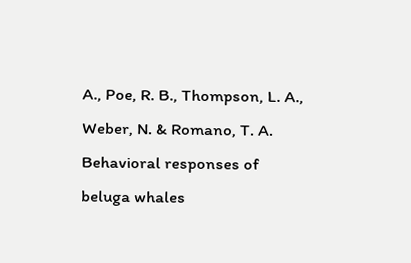A., Poe, R. B., Thompson, L. A., Weber, N. & Romano, T. A. Behavioral responses of beluga whales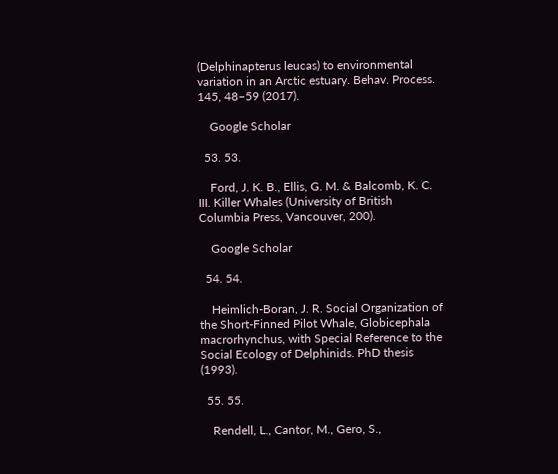(Delphinapterus leucas) to environmental variation in an Arctic estuary. Behav. Process. 145, 48–59 (2017).

    Google Scholar

  53. 53.

    Ford, J. K. B., Ellis, G. M. & Balcomb, K. C. III. Killer Whales (University of British Columbia Press, Vancouver, 200).

    Google Scholar

  54. 54.

    Heimlich-Boran, J. R. Social Organization of the Short-Finned Pilot Whale, Globicephala macrorhynchus, with Special Reference to the Social Ecology of Delphinids. PhD thesis (1993).

  55. 55.

    Rendell, L., Cantor, M., Gero, S.,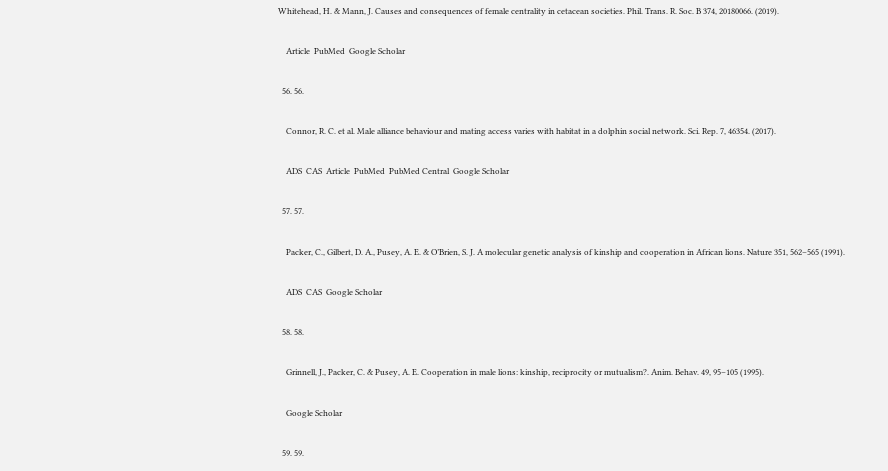Whitehead, H. & Mann, J. Causes and consequences of female centrality in cetacean societies. Phil. Trans. R. Soc. B 374, 20180066. (2019).

    Article  PubMed  Google Scholar

  56. 56.

    Connor, R. C. et al. Male alliance behaviour and mating access varies with habitat in a dolphin social network. Sci. Rep. 7, 46354. (2017).

    ADS  CAS  Article  PubMed  PubMed Central  Google Scholar

  57. 57.

    Packer, C., Gilbert, D. A., Pusey, A. E. & O’Brien, S. J. A molecular genetic analysis of kinship and cooperation in African lions. Nature 351, 562–565 (1991).

    ADS  CAS  Google Scholar

  58. 58.

    Grinnell, J., Packer, C. & Pusey, A. E. Cooperation in male lions: kinship, reciprocity or mutualism?. Anim. Behav. 49, 95–105 (1995).

    Google Scholar

  59. 59.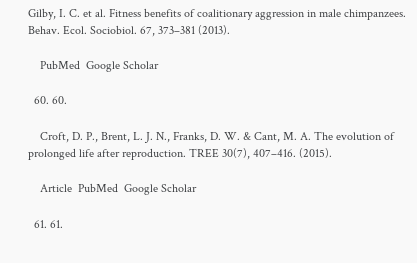Gilby, I. C. et al. Fitness benefits of coalitionary aggression in male chimpanzees. Behav. Ecol. Sociobiol. 67, 373–381 (2013).

    PubMed  Google Scholar

  60. 60.

    Croft, D. P., Brent, L. J. N., Franks, D. W. & Cant, M. A. The evolution of prolonged life after reproduction. TREE 30(7), 407–416. (2015).

    Article  PubMed  Google Scholar

  61. 61.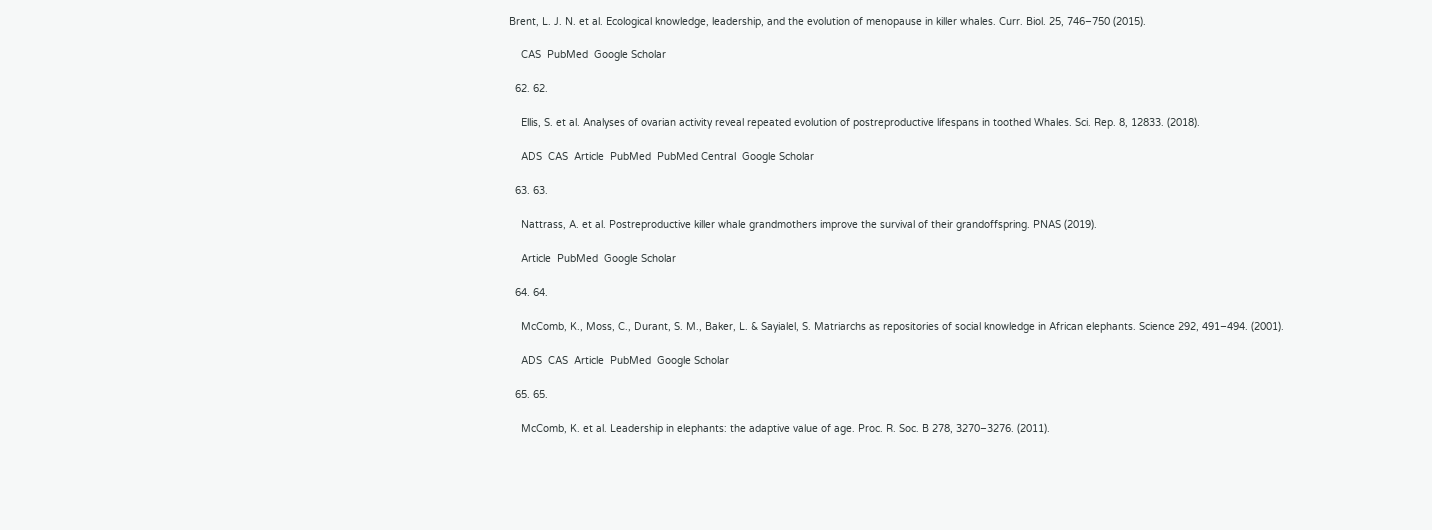Brent, L. J. N. et al. Ecological knowledge, leadership, and the evolution of menopause in killer whales. Curr. Biol. 25, 746–750 (2015).

    CAS  PubMed  Google Scholar

  62. 62.

    Ellis, S. et al. Analyses of ovarian activity reveal repeated evolution of postreproductive lifespans in toothed Whales. Sci. Rep. 8, 12833. (2018).

    ADS  CAS  Article  PubMed  PubMed Central  Google Scholar

  63. 63.

    Nattrass, A. et al. Postreproductive killer whale grandmothers improve the survival of their grandoffspring. PNAS (2019).

    Article  PubMed  Google Scholar

  64. 64.

    McComb, K., Moss, C., Durant, S. M., Baker, L. & Sayialel, S. Matriarchs as repositories of social knowledge in African elephants. Science 292, 491–494. (2001).

    ADS  CAS  Article  PubMed  Google Scholar

  65. 65.

    McComb, K. et al. Leadership in elephants: the adaptive value of age. Proc. R. Soc. B 278, 3270–3276. (2011).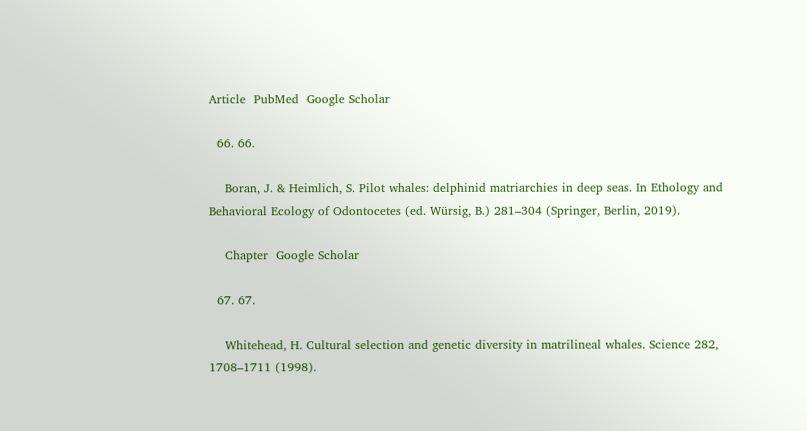Article  PubMed  Google Scholar

  66. 66.

    Boran, J. & Heimlich, S. Pilot whales: delphinid matriarchies in deep seas. In Ethology and Behavioral Ecology of Odontocetes (ed. Würsig, B.) 281–304 (Springer, Berlin, 2019).

    Chapter  Google Scholar

  67. 67.

    Whitehead, H. Cultural selection and genetic diversity in matrilineal whales. Science 282, 1708–1711 (1998).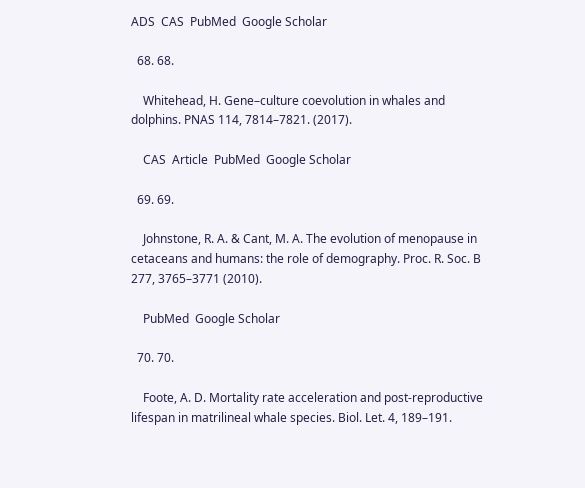ADS  CAS  PubMed  Google Scholar

  68. 68.

    Whitehead, H. Gene–culture coevolution in whales and dolphins. PNAS 114, 7814–7821. (2017).

    CAS  Article  PubMed  Google Scholar

  69. 69.

    Johnstone, R. A. & Cant, M. A. The evolution of menopause in cetaceans and humans: the role of demography. Proc. R. Soc. B 277, 3765–3771 (2010).

    PubMed  Google Scholar

  70. 70.

    Foote, A. D. Mortality rate acceleration and post-reproductive lifespan in matrilineal whale species. Biol. Let. 4, 189–191.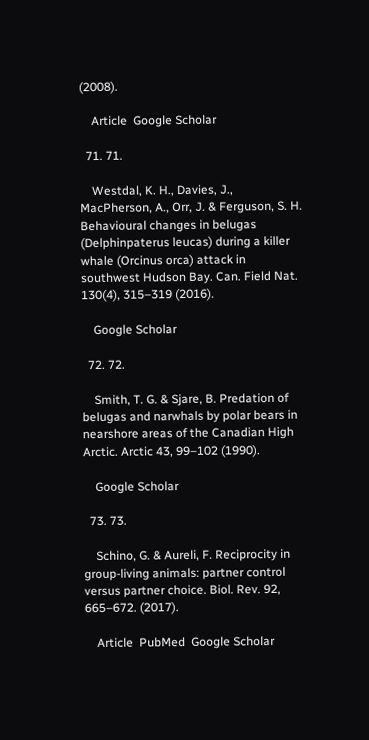(2008).

    Article  Google Scholar

  71. 71.

    Westdal, K. H., Davies, J., MacPherson, A., Orr, J. & Ferguson, S. H. Behavioural changes in belugas (Delphinpaterus leucas) during a killer whale (Orcinus orca) attack in southwest Hudson Bay. Can. Field Nat. 130(4), 315–319 (2016).

    Google Scholar

  72. 72.

    Smith, T. G. & Sjare, B. Predation of belugas and narwhals by polar bears in nearshore areas of the Canadian High Arctic. Arctic 43, 99–102 (1990).

    Google Scholar

  73. 73.

    Schino, G. & Aureli, F. Reciprocity in group-living animals: partner control versus partner choice. Biol. Rev. 92, 665–672. (2017).

    Article  PubMed  Google Scholar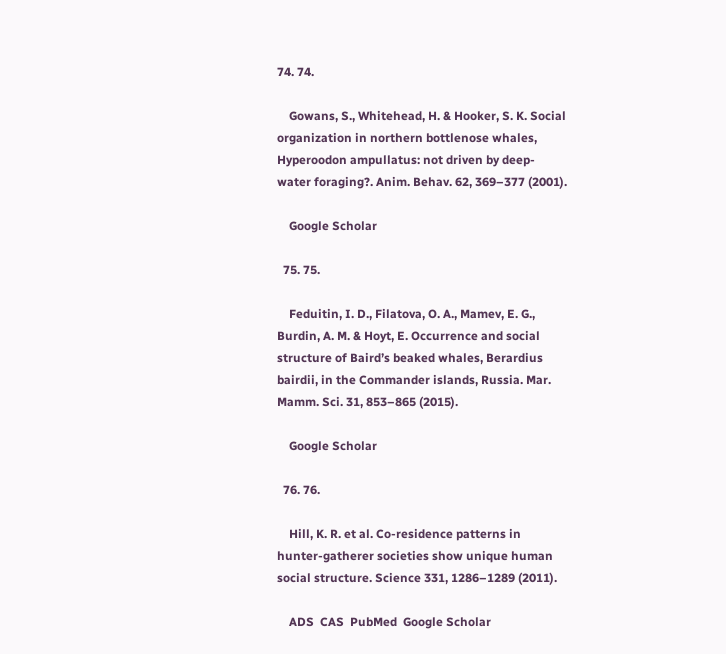74. 74.

    Gowans, S., Whitehead, H. & Hooker, S. K. Social organization in northern bottlenose whales, Hyperoodon ampullatus: not driven by deep-water foraging?. Anim. Behav. 62, 369–377 (2001).

    Google Scholar

  75. 75.

    Feduitin, I. D., Filatova, O. A., Mamev, E. G., Burdin, A. M. & Hoyt, E. Occurrence and social structure of Baird’s beaked whales, Berardius bairdii, in the Commander islands, Russia. Mar. Mamm. Sci. 31, 853–865 (2015).

    Google Scholar

  76. 76.

    Hill, K. R. et al. Co-residence patterns in hunter-gatherer societies show unique human social structure. Science 331, 1286–1289 (2011).

    ADS  CAS  PubMed  Google Scholar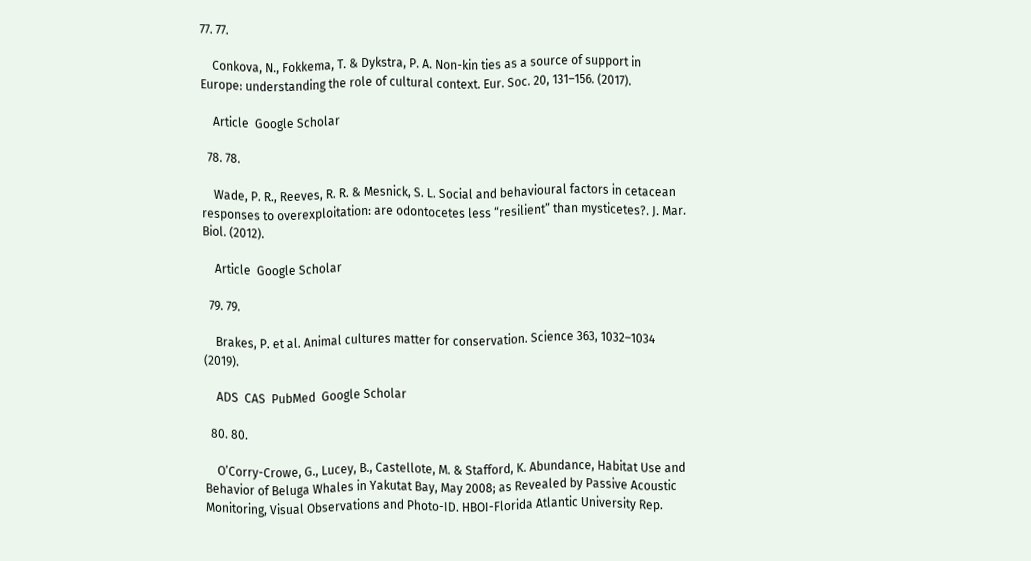77. 77.

    Conkova, N., Fokkema, T. & Dykstra, P. A. Non-kin ties as a source of support in Europe: understanding the role of cultural context. Eur. Soc. 20, 131–156. (2017).

    Article  Google Scholar

  78. 78.

    Wade, P. R., Reeves, R. R. & Mesnick, S. L. Social and behavioural factors in cetacean responses to overexploitation: are odontocetes less “resilient” than mysticetes?. J. Mar. Biol. (2012).

    Article  Google Scholar

  79. 79.

    Brakes, P. et al. Animal cultures matter for conservation. Science 363, 1032–1034 (2019).

    ADS  CAS  PubMed  Google Scholar

  80. 80.

    O’Corry-Crowe, G., Lucey, B., Castellote, M. & Stafford, K. Abundance, Habitat Use and Behavior of Beluga Whales in Yakutat Bay, May 2008; as Revealed by Passive Acoustic Monitoring, Visual Observations and Photo-ID. HBOI-Florida Atlantic University Rep.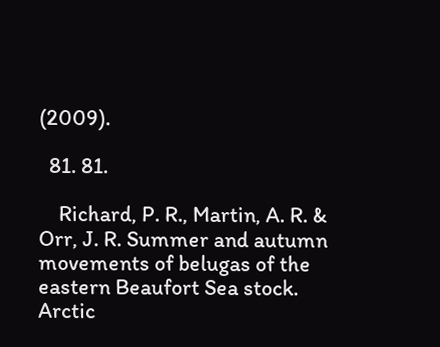(2009).

  81. 81.

    Richard, P. R., Martin, A. R. & Orr, J. R. Summer and autumn movements of belugas of the eastern Beaufort Sea stock. Arctic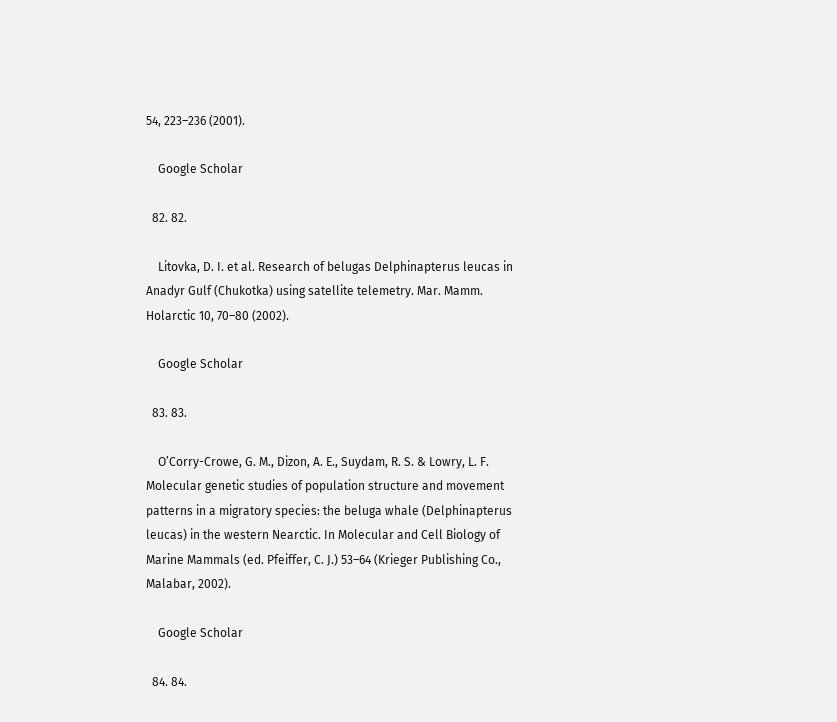54, 223–236 (2001).

    Google Scholar

  82. 82.

    Litovka, D. I. et al. Research of belugas Delphinapterus leucas in Anadyr Gulf (Chukotka) using satellite telemetry. Mar. Mamm. Holarctic 10, 70–80 (2002).

    Google Scholar

  83. 83.

    O’Corry-Crowe, G. M., Dizon, A. E., Suydam, R. S. & Lowry, L. F. Molecular genetic studies of population structure and movement patterns in a migratory species: the beluga whale (Delphinapterus leucas) in the western Nearctic. In Molecular and Cell Biology of Marine Mammals (ed. Pfeiffer, C. J.) 53–64 (Krieger Publishing Co., Malabar, 2002).

    Google Scholar

  84. 84.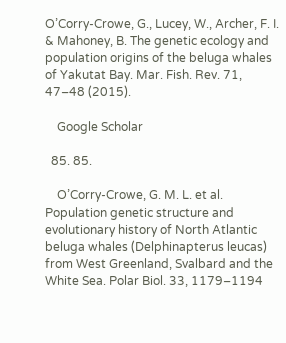O’Corry-Crowe, G., Lucey, W., Archer, F. I. & Mahoney, B. The genetic ecology and population origins of the beluga whales of Yakutat Bay. Mar. Fish. Rev. 71, 47–48 (2015).

    Google Scholar

  85. 85.

    O’Corry-Crowe, G. M. L. et al. Population genetic structure and evolutionary history of North Atlantic beluga whales (Delphinapterus leucas) from West Greenland, Svalbard and the White Sea. Polar Biol. 33, 1179–1194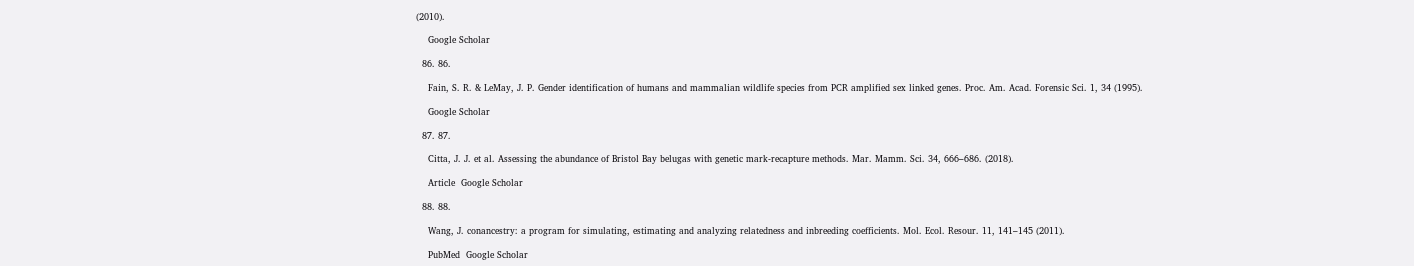(2010).

    Google Scholar

  86. 86.

    Fain, S. R. & LeMay, J. P. Gender identification of humans and mammalian wildlife species from PCR amplified sex linked genes. Proc. Am. Acad. Forensic Sci. 1, 34 (1995).

    Google Scholar

  87. 87.

    Citta, J. J. et al. Assessing the abundance of Bristol Bay belugas with genetic mark-recapture methods. Mar. Mamm. Sci. 34, 666–686. (2018).

    Article  Google Scholar

  88. 88.

    Wang, J. conancestry: a program for simulating, estimating and analyzing relatedness and inbreeding coefficients. Mol. Ecol. Resour. 11, 141–145 (2011).

    PubMed  Google Scholar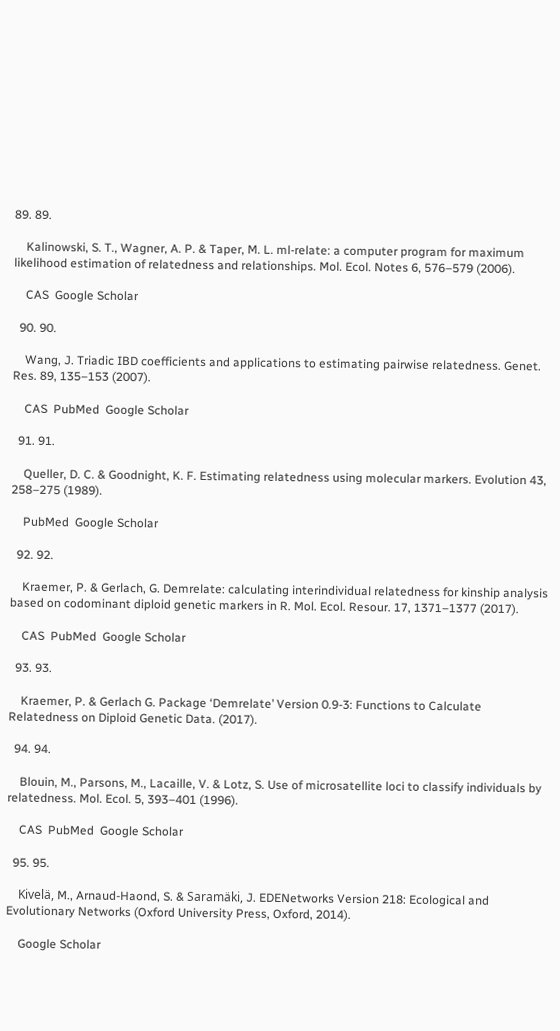89. 89.

    Kalinowski, S. T., Wagner, A. P. & Taper, M. L. ml-relate: a computer program for maximum likelihood estimation of relatedness and relationships. Mol. Ecol. Notes 6, 576–579 (2006).

    CAS  Google Scholar

  90. 90.

    Wang, J. Triadic IBD coefficients and applications to estimating pairwise relatedness. Genet. Res. 89, 135–153 (2007).

    CAS  PubMed  Google Scholar

  91. 91.

    Queller, D. C. & Goodnight, K. F. Estimating relatedness using molecular markers. Evolution 43, 258–275 (1989).

    PubMed  Google Scholar

  92. 92.

    Kraemer, P. & Gerlach, G. Demrelate: calculating interindividual relatedness for kinship analysis based on codominant diploid genetic markers in R. Mol. Ecol. Resour. 17, 1371–1377 (2017).

    CAS  PubMed  Google Scholar

  93. 93.

    Kraemer, P. & Gerlach G. Package ‘Demrelate’ Version 0.9-3: Functions to Calculate Relatedness on Diploid Genetic Data. (2017).

  94. 94.

    Blouin, M., Parsons, M., Lacaille, V. & Lotz, S. Use of microsatellite loci to classify individuals by relatedness. Mol. Ecol. 5, 393–401 (1996).

    CAS  PubMed  Google Scholar

  95. 95.

    Kivelä, M., Arnaud-Haond, S. & Saramäki, J. EDENetworks Version 218: Ecological and Evolutionary Networks (Oxford University Press, Oxford, 2014).

    Google Scholar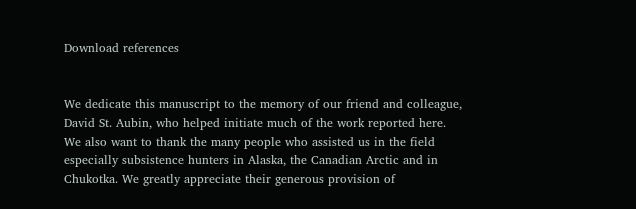Download references


We dedicate this manuscript to the memory of our friend and colleague, David St. Aubin, who helped initiate much of the work reported here. We also want to thank the many people who assisted us in the field especially subsistence hunters in Alaska, the Canadian Arctic and in Chukotka. We greatly appreciate their generous provision of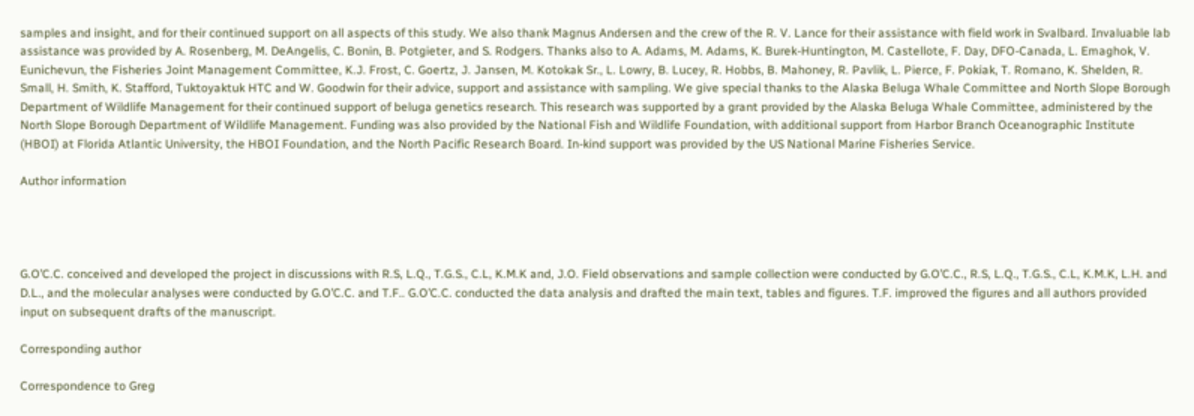samples and insight, and for their continued support on all aspects of this study. We also thank Magnus Andersen and the crew of the R. V. Lance for their assistance with field work in Svalbard. Invaluable lab assistance was provided by A. Rosenberg, M. DeAngelis, C. Bonin, B. Potgieter, and S. Rodgers. Thanks also to A. Adams, M. Adams, K. Burek-Huntington, M. Castellote, F. Day, DFO-Canada, L. Emaghok, V. Eunichevun, the Fisheries Joint Management Committee, K.J. Frost, C. Goertz, J. Jansen, M. Kotokak Sr., L. Lowry, B. Lucey, R. Hobbs, B. Mahoney, R. Pavlik, L. Pierce, F. Pokiak, T. Romano, K. Shelden, R. Small, H. Smith, K. Stafford, Tuktoyaktuk HTC and W. Goodwin for their advice, support and assistance with sampling. We give special thanks to the Alaska Beluga Whale Committee and North Slope Borough Department of Wildlife Management for their continued support of beluga genetics research. This research was supported by a grant provided by the Alaska Beluga Whale Committee, administered by the North Slope Borough Department of Wildlife Management. Funding was also provided by the National Fish and Wildlife Foundation, with additional support from Harbor Branch Oceanographic Institute (HBOI) at Florida Atlantic University, the HBOI Foundation, and the North Pacific Research Board. In-kind support was provided by the US National Marine Fisheries Service.

Author information




G.O’C.C. conceived and developed the project in discussions with R.S, L.Q., T.G.S., C.L, K.M.K and, J.O. Field observations and sample collection were conducted by G.O’C.C., R.S, L.Q., T.G.S., C.L, K.M.K, L.H. and D.L., and the molecular analyses were conducted by G.O’C.C. and T.F.. G.O’C.C. conducted the data analysis and drafted the main text, tables and figures. T.F. improved the figures and all authors provided input on subsequent drafts of the manuscript.

Corresponding author

Correspondence to Greg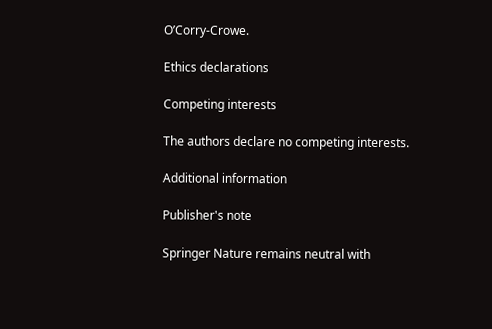O’Corry-Crowe.

Ethics declarations

Competing interests

The authors declare no competing interests.

Additional information

Publisher's note

Springer Nature remains neutral with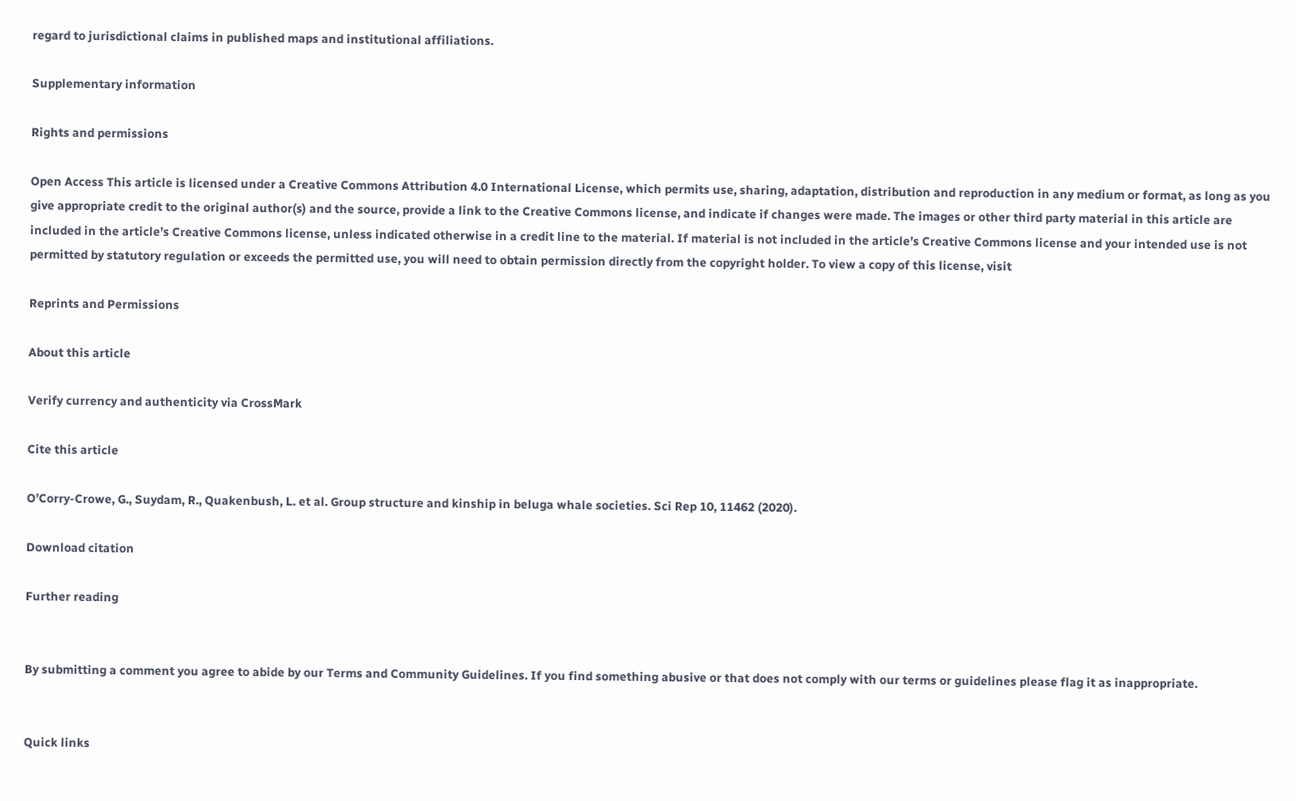regard to jurisdictional claims in published maps and institutional affiliations.

Supplementary information

Rights and permissions

Open Access This article is licensed under a Creative Commons Attribution 4.0 International License, which permits use, sharing, adaptation, distribution and reproduction in any medium or format, as long as you give appropriate credit to the original author(s) and the source, provide a link to the Creative Commons license, and indicate if changes were made. The images or other third party material in this article are included in the article’s Creative Commons license, unless indicated otherwise in a credit line to the material. If material is not included in the article’s Creative Commons license and your intended use is not permitted by statutory regulation or exceeds the permitted use, you will need to obtain permission directly from the copyright holder. To view a copy of this license, visit

Reprints and Permissions

About this article

Verify currency and authenticity via CrossMark

Cite this article

O’Corry-Crowe, G., Suydam, R., Quakenbush, L. et al. Group structure and kinship in beluga whale societies. Sci Rep 10, 11462 (2020).

Download citation

Further reading


By submitting a comment you agree to abide by our Terms and Community Guidelines. If you find something abusive or that does not comply with our terms or guidelines please flag it as inappropriate.


Quick links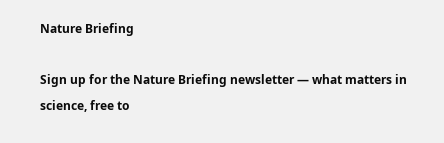Nature Briefing

Sign up for the Nature Briefing newsletter — what matters in science, free to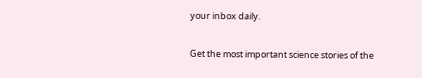your inbox daily.

Get the most important science stories of the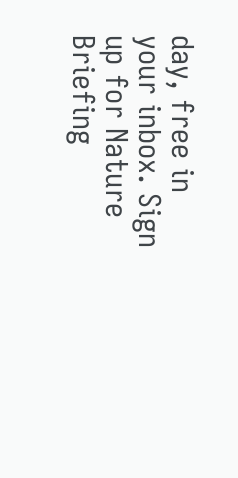day, free in your inbox. Sign up for Nature Briefing